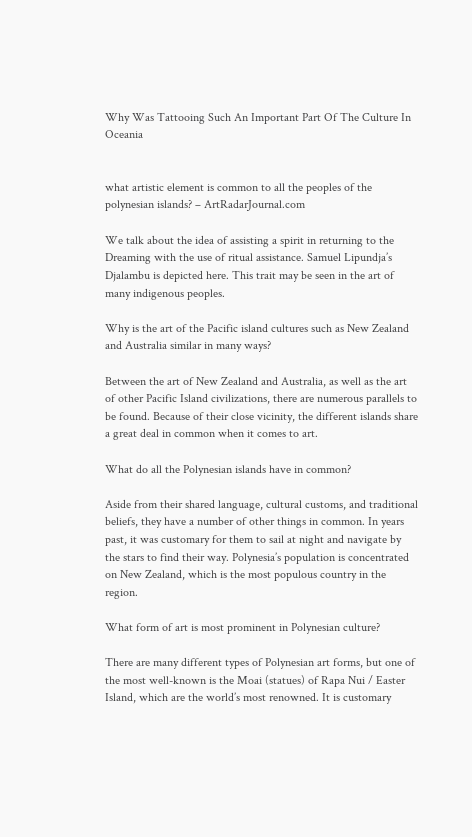Why Was Tattooing Such An Important Part Of The Culture In Oceania


what artistic element is common to all the peoples of the polynesian islands? – ArtRadarJournal.com

We talk about the idea of assisting a spirit in returning to the Dreaming with the use of ritual assistance. Samuel Lipundja’s Djalambu is depicted here. This trait may be seen in the art of many indigenous peoples.

Why is the art of the Pacific island cultures such as New Zealand and Australia similar in many ways?

Between the art of New Zealand and Australia, as well as the art of other Pacific Island civilizations, there are numerous parallels to be found. Because of their close vicinity, the different islands share a great deal in common when it comes to art.

What do all the Polynesian islands have in common?

Aside from their shared language, cultural customs, and traditional beliefs, they have a number of other things in common. In years past, it was customary for them to sail at night and navigate by the stars to find their way. Polynesia’s population is concentrated on New Zealand, which is the most populous country in the region.

What form of art is most prominent in Polynesian culture?

There are many different types of Polynesian art forms, but one of the most well-known is the Moai (statues) of Rapa Nui / Easter Island, which are the world’s most renowned. It is customary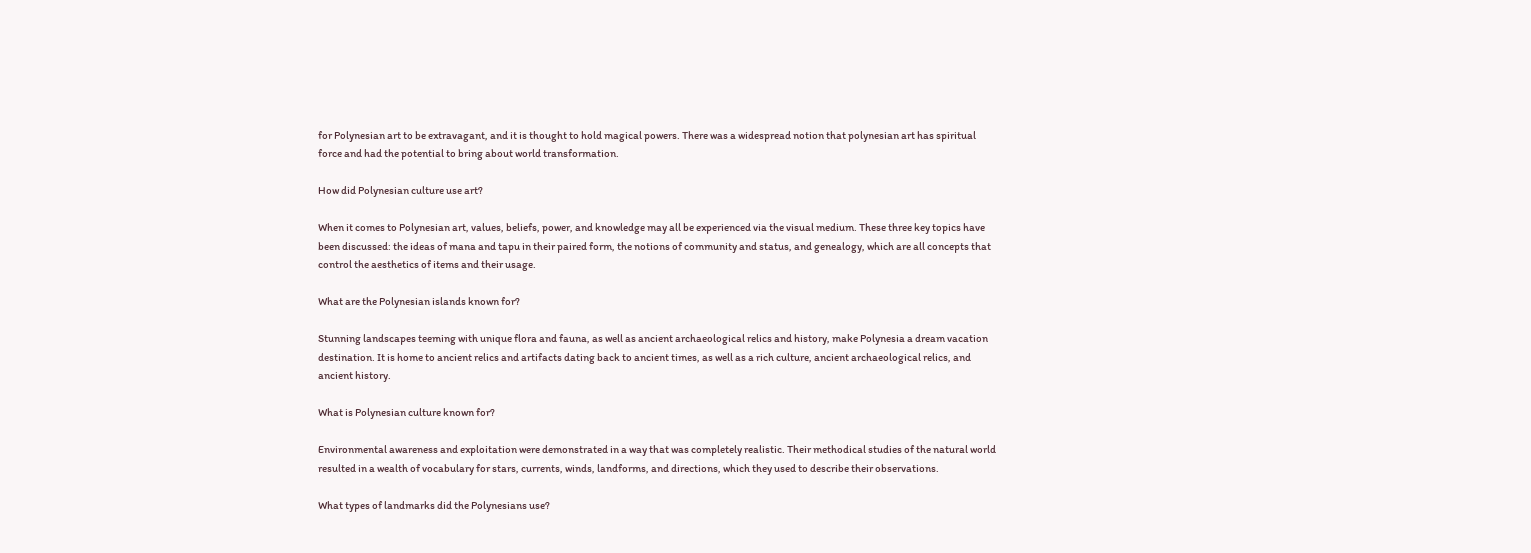for Polynesian art to be extravagant, and it is thought to hold magical powers. There was a widespread notion that polynesian art has spiritual force and had the potential to bring about world transformation.

How did Polynesian culture use art?

When it comes to Polynesian art, values, beliefs, power, and knowledge may all be experienced via the visual medium. These three key topics have been discussed: the ideas of mana and tapu in their paired form, the notions of community and status, and genealogy, which are all concepts that control the aesthetics of items and their usage.

What are the Polynesian islands known for?

Stunning landscapes teeming with unique flora and fauna, as well as ancient archaeological relics and history, make Polynesia a dream vacation destination. It is home to ancient relics and artifacts dating back to ancient times, as well as a rich culture, ancient archaeological relics, and ancient history.

What is Polynesian culture known for?

Environmental awareness and exploitation were demonstrated in a way that was completely realistic. Their methodical studies of the natural world resulted in a wealth of vocabulary for stars, currents, winds, landforms, and directions, which they used to describe their observations.

What types of landmarks did the Polynesians use?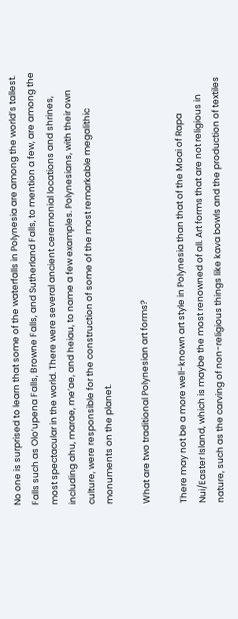No one is surprised to learn that some of the waterfalls in Polynesia are among the world’s tallest. Falls such as Olo’upena Falls, Browne Falls, and Sutherland Falls, to mention a few, are among the most spectacular in the world. There were several ancient ceremonial locations and shrines, including ahu, marae, me’ae, and heiau, to name a few examples. Polynesians, with their own culture, were responsible for the construction of some of the most remarkable megalithic monuments on the planet.

What are two traditional Polynesian art forms?

There may not be a more well-known art style in Polynesia than that of the Moai of Rapa Nui/Easter Island, which is maybe the most renowned of all. Art forms that are not religious in nature, such as the carving of non-religious things like kava bowls and the production of textiles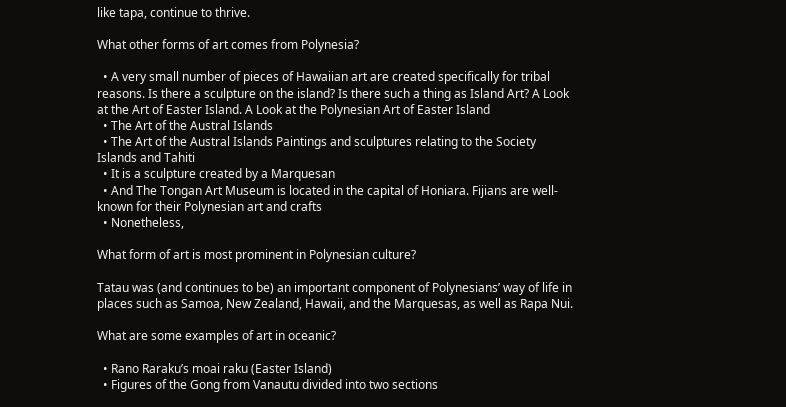like tapa, continue to thrive.

What other forms of art comes from Polynesia?

  • A very small number of pieces of Hawaiian art are created specifically for tribal reasons. Is there a sculpture on the island? Is there such a thing as Island Art? A Look at the Art of Easter Island. A Look at the Polynesian Art of Easter Island
  • The Art of the Austral Islands
  • The Art of the Austral Islands Paintings and sculptures relating to the Society Islands and Tahiti
  • It is a sculpture created by a Marquesan
  • And The Tongan Art Museum is located in the capital of Honiara. Fijians are well-known for their Polynesian art and crafts
  • Nonetheless,

What form of art is most prominent in Polynesian culture?

Tatau was (and continues to be) an important component of Polynesians’ way of life in places such as Samoa, New Zealand, Hawaii, and the Marquesas, as well as Rapa Nui.

What are some examples of art in oceanic?

  • Rano Raraku’s moai raku (Easter Island)
  • Figures of the Gong from Vanautu divided into two sections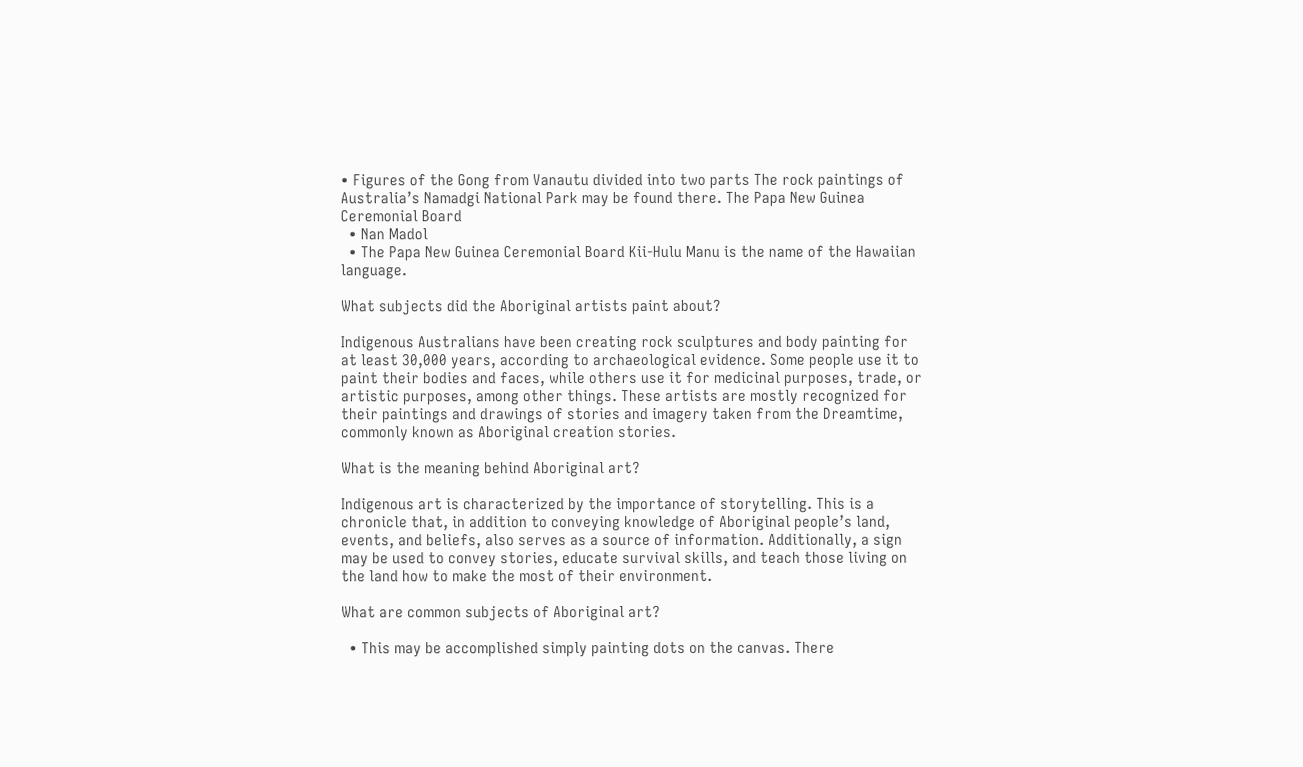• Figures of the Gong from Vanautu divided into two parts The rock paintings of Australia’s Namadgi National Park may be found there. The Papa New Guinea Ceremonial Board
  • Nan Madol
  • The Papa New Guinea Ceremonial Board Kii-Hulu Manu is the name of the Hawaiian language.

What subjects did the Aboriginal artists paint about?

Indigenous Australians have been creating rock sculptures and body painting for at least 30,000 years, according to archaeological evidence. Some people use it to paint their bodies and faces, while others use it for medicinal purposes, trade, or artistic purposes, among other things. These artists are mostly recognized for their paintings and drawings of stories and imagery taken from the Dreamtime, commonly known as Aboriginal creation stories.

What is the meaning behind Aboriginal art?

Indigenous art is characterized by the importance of storytelling. This is a chronicle that, in addition to conveying knowledge of Aboriginal people’s land, events, and beliefs, also serves as a source of information. Additionally, a sign may be used to convey stories, educate survival skills, and teach those living on the land how to make the most of their environment.

What are common subjects of Aboriginal art?

  • This may be accomplished simply painting dots on the canvas. There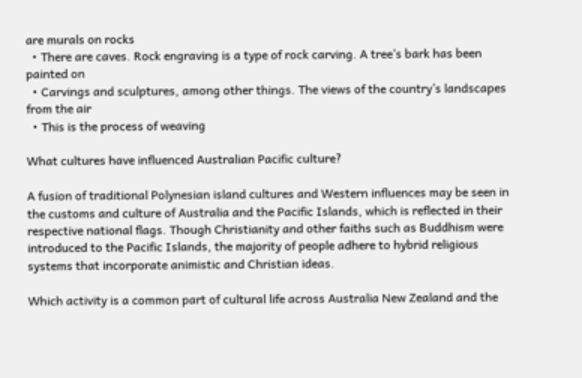are murals on rocks
  • There are caves. Rock engraving is a type of rock carving. A tree’s bark has been painted on
  • Carvings and sculptures, among other things. The views of the country’s landscapes from the air
  • This is the process of weaving

What cultures have influenced Australian Pacific culture?

A fusion of traditional Polynesian island cultures and Western influences may be seen in the customs and culture of Australia and the Pacific Islands, which is reflected in their respective national flags. Though Christianity and other faiths such as Buddhism were introduced to the Pacific Islands, the majority of people adhere to hybrid religious systems that incorporate animistic and Christian ideas.

Which activity is a common part of cultural life across Australia New Zealand and the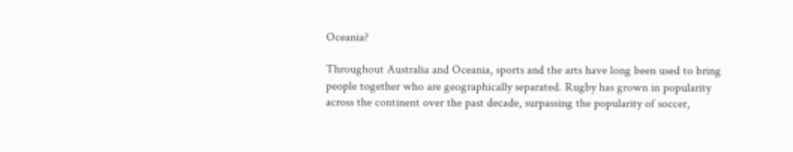Oceania?

Throughout Australia and Oceania, sports and the arts have long been used to bring people together who are geographically separated. Rugby has grown in popularity across the continent over the past decade, surpassing the popularity of soccer,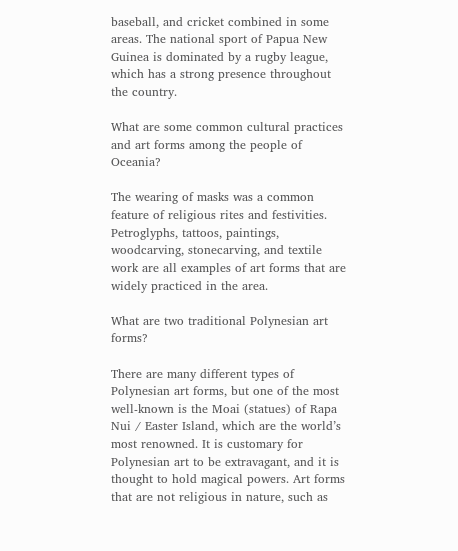baseball, and cricket combined in some areas. The national sport of Papua New Guinea is dominated by a rugby league, which has a strong presence throughout the country.

What are some common cultural practices and art forms among the people of Oceania?

The wearing of masks was a common feature of religious rites and festivities. Petroglyphs, tattoos, paintings, woodcarving, stonecarving, and textile work are all examples of art forms that are widely practiced in the area.

What are two traditional Polynesian art forms?

There are many different types of Polynesian art forms, but one of the most well-known is the Moai (statues) of Rapa Nui / Easter Island, which are the world’s most renowned. It is customary for Polynesian art to be extravagant, and it is thought to hold magical powers. Art forms that are not religious in nature, such as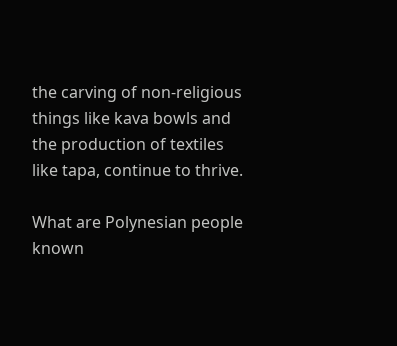the carving of non-religious things like kava bowls and the production of textiles like tapa, continue to thrive.

What are Polynesian people known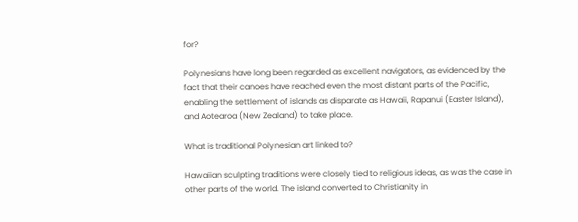for?

Polynesians have long been regarded as excellent navigators, as evidenced by the fact that their canoes have reached even the most distant parts of the Pacific, enabling the settlement of islands as disparate as Hawaii, Rapanui (Easter Island), and Aotearoa (New Zealand) to take place.

What is traditional Polynesian art linked to?

Hawaiian sculpting traditions were closely tied to religious ideas, as was the case in other parts of the world. The island converted to Christianity in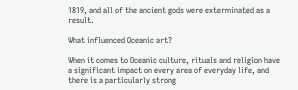1819, and all of the ancient gods were exterminated as a result.

What influenced Oceanic art?

When it comes to Oceanic culture, rituals and religion have a significant impact on every area of everyday life, and there is a particularly strong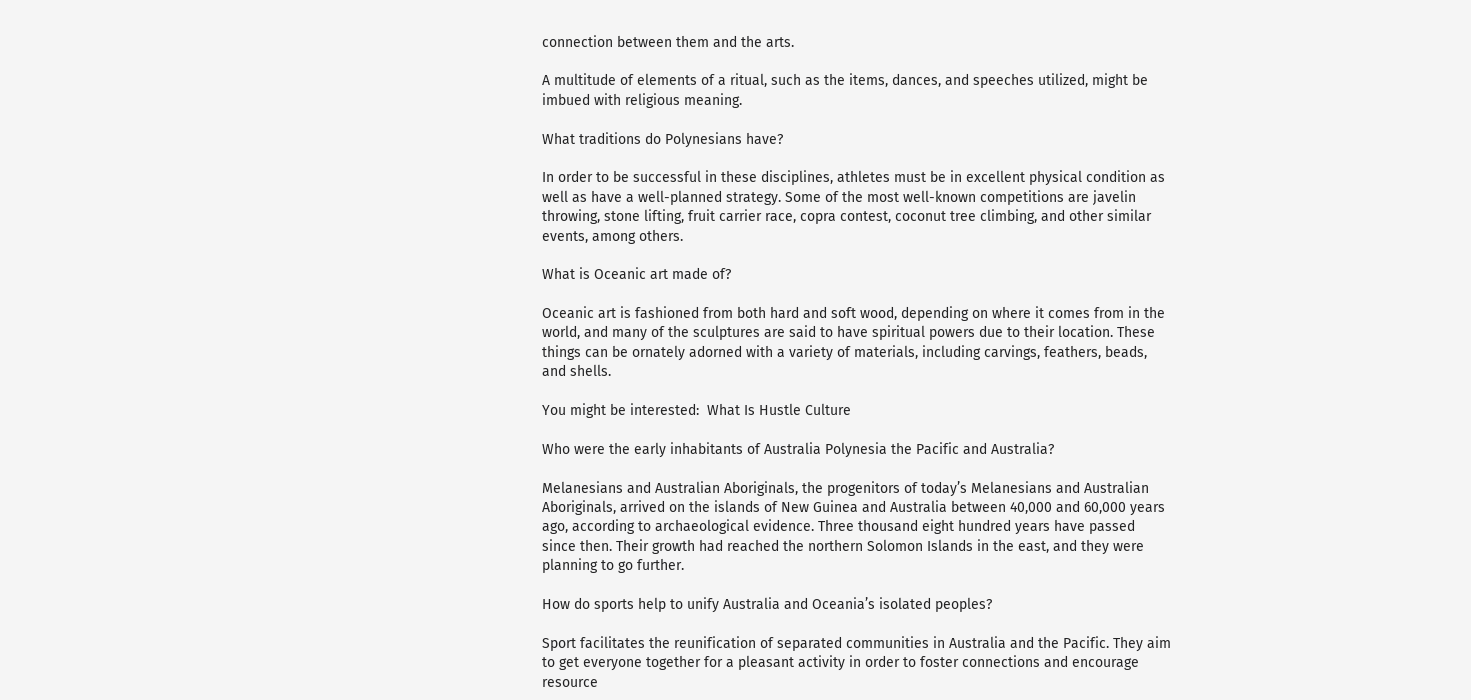connection between them and the arts.

A multitude of elements of a ritual, such as the items, dances, and speeches utilized, might be imbued with religious meaning.

What traditions do Polynesians have?

In order to be successful in these disciplines, athletes must be in excellent physical condition as well as have a well-planned strategy. Some of the most well-known competitions are javelin throwing, stone lifting, fruit carrier race, copra contest, coconut tree climbing, and other similar events, among others.

What is Oceanic art made of?

Oceanic art is fashioned from both hard and soft wood, depending on where it comes from in the world, and many of the sculptures are said to have spiritual powers due to their location. These things can be ornately adorned with a variety of materials, including carvings, feathers, beads, and shells.

You might be interested:  What Is Hustle Culture

Who were the early inhabitants of Australia Polynesia the Pacific and Australia?

Melanesians and Australian Aboriginals, the progenitors of today’s Melanesians and Australian Aboriginals, arrived on the islands of New Guinea and Australia between 40,000 and 60,000 years ago, according to archaeological evidence. Three thousand eight hundred years have passed since then. Their growth had reached the northern Solomon Islands in the east, and they were planning to go further.

How do sports help to unify Australia and Oceania’s isolated peoples?

Sport facilitates the reunification of separated communities in Australia and the Pacific. They aim to get everyone together for a pleasant activity in order to foster connections and encourage resource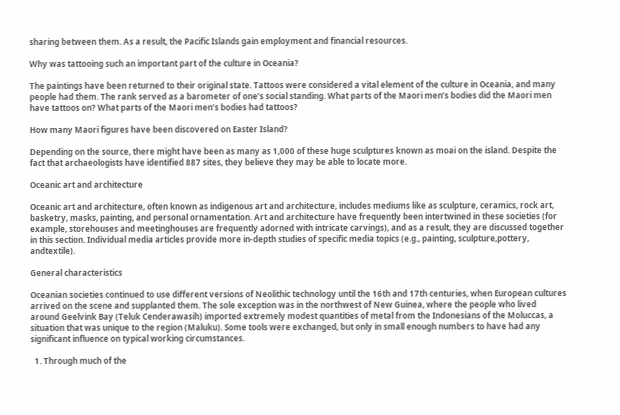sharing between them. As a result, the Pacific Islands gain employment and financial resources.

Why was tattooing such an important part of the culture in Oceania?

The paintings have been returned to their original state. Tattoos were considered a vital element of the culture in Oceania, and many people had them. The rank served as a barometer of one’s social standing. What parts of the Maori men’s bodies did the Maori men have tattoos on? What parts of the Maori men’s bodies had tattoos?

How many Maori figures have been discovered on Easter Island?

Depending on the source, there might have been as many as 1,000 of these huge sculptures known as moai on the island. Despite the fact that archaeologists have identified 887 sites, they believe they may be able to locate more.

Oceanic art and architecture

Oceanic art and architecture, often known as indigenous art and architecture, includes mediums like as sculpture, ceramics, rock art, basketry, masks, painting, and personal ornamentation. Art and architecture have frequently been intertwined in these societies (for example, storehouses and meetinghouses are frequently adorned with intricate carvings), and as a result, they are discussed together in this section. Individual media articles provide more in-depth studies of specific media topics (e.g., painting, sculpture,pottery, andtextile).

General characteristics

Oceanian societies continued to use different versions of Neolithic technology until the 16th and 17th centuries, when European cultures arrived on the scene and supplanted them. The sole exception was in the northwest of New Guinea, where the people who lived around Geelvink Bay (Teluk Cenderawasih) imported extremely modest quantities of metal from the Indonesians of the Moluccas, a situation that was unique to the region (Maluku). Some tools were exchanged, but only in small enough numbers to have had any significant influence on typical working circumstances.

  1. Through much of the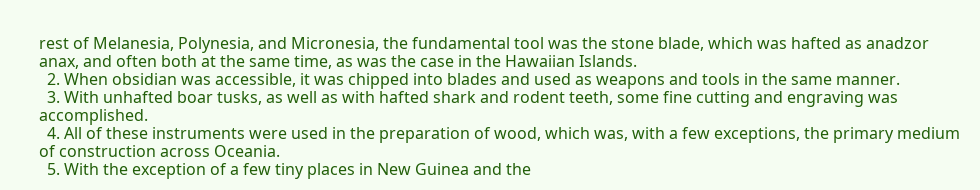rest of Melanesia, Polynesia, and Micronesia, the fundamental tool was the stone blade, which was hafted as anadzor anax, and often both at the same time, as was the case in the Hawaiian Islands.
  2. When obsidian was accessible, it was chipped into blades and used as weapons and tools in the same manner.
  3. With unhafted boar tusks, as well as with hafted shark and rodent teeth, some fine cutting and engraving was accomplished.
  4. All of these instruments were used in the preparation of wood, which was, with a few exceptions, the primary medium of construction across Oceania.
  5. With the exception of a few tiny places in New Guinea and the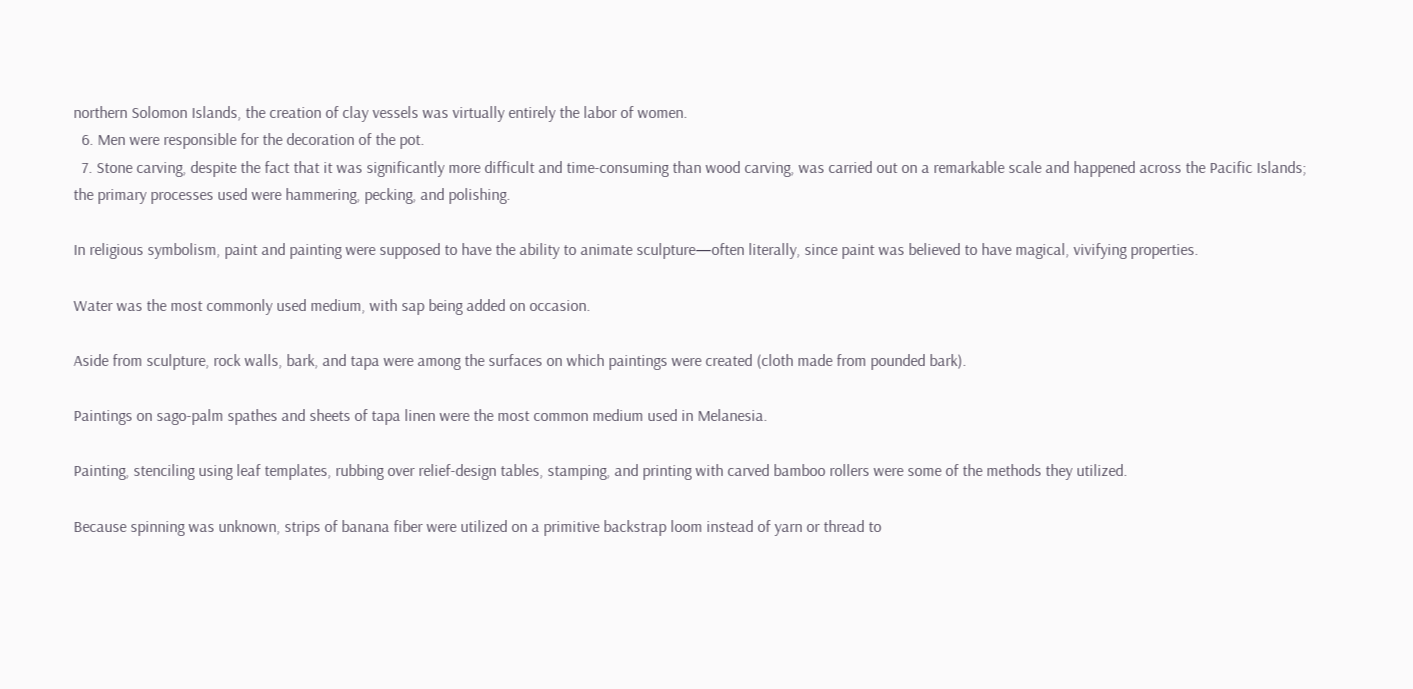northern Solomon Islands, the creation of clay vessels was virtually entirely the labor of women.
  6. Men were responsible for the decoration of the pot.
  7. Stone carving, despite the fact that it was significantly more difficult and time-consuming than wood carving, was carried out on a remarkable scale and happened across the Pacific Islands; the primary processes used were hammering, pecking, and polishing.

In religious symbolism, paint and painting were supposed to have the ability to animate sculpture—often literally, since paint was believed to have magical, vivifying properties.

Water was the most commonly used medium, with sap being added on occasion.

Aside from sculpture, rock walls, bark, and tapa were among the surfaces on which paintings were created (cloth made from pounded bark).

Paintings on sago-palm spathes and sheets of tapa linen were the most common medium used in Melanesia.

Painting, stenciling using leaf templates, rubbing over relief-design tables, stamping, and printing with carved bamboo rollers were some of the methods they utilized.

Because spinning was unknown, strips of banana fiber were utilized on a primitive backstrap loom instead of yarn or thread to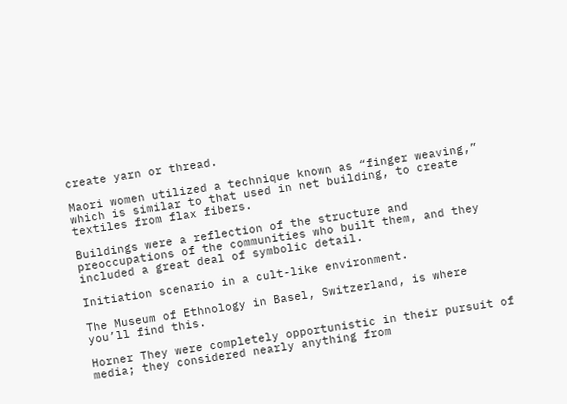create yarn or thread.

Maori women utilized a technique known as “finger weaving,” which is similar to that used in net building, to create textiles from flax fibers.

Buildings were a reflection of the structure and preoccupations of the communities who built them, and they included a great deal of symbolic detail.

Initiation scenario in a cult-like environment.

The Museum of Ethnology in Basel, Switzerland, is where you’ll find this.

Horner They were completely opportunistic in their pursuit of media; they considered nearly anything from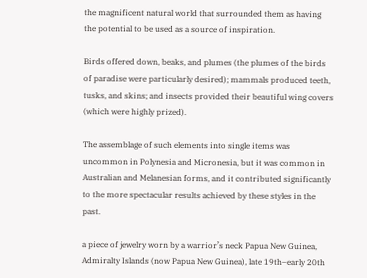the magnificent natural world that surrounded them as having the potential to be used as a source of inspiration.

Birds offered down, beaks, and plumes (the plumes of the birds of paradise were particularly desired); mammals produced teeth, tusks, and skins; and insects provided their beautiful wing covers (which were highly prized).

The assemblage of such elements into single items was uncommon in Polynesia and Micronesia, but it was common in Australian and Melanesian forms, and it contributed significantly to the more spectacular results achieved by these styles in the past.

a piece of jewelry worn by a warrior’s neck Papua New Guinea, Admiralty Islands (now Papua New Guinea), late 19th–early 20th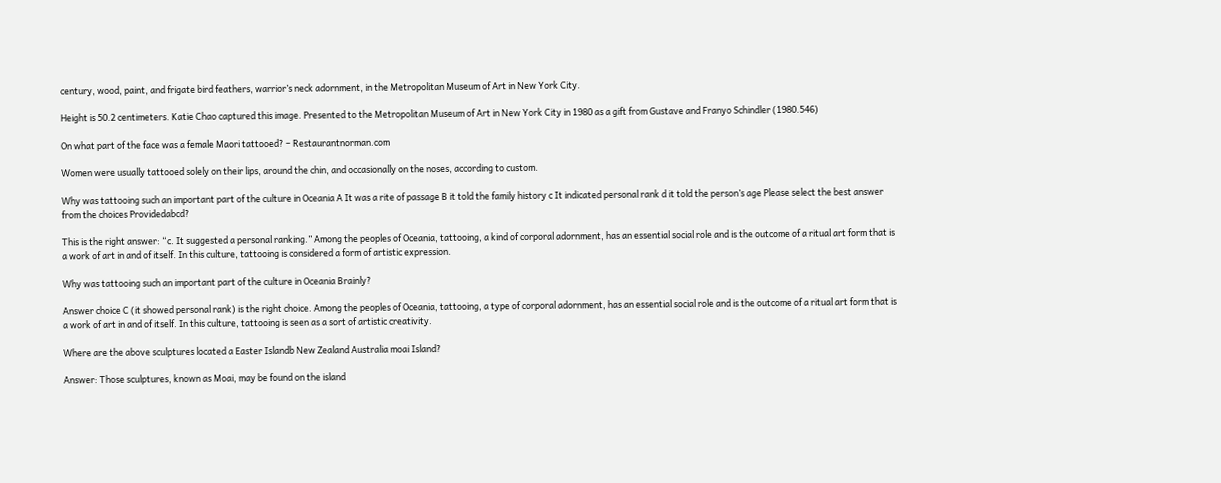century, wood, paint, and frigate bird feathers, warrior’s neck adornment, in the Metropolitan Museum of Art in New York City.

Height is 50.2 centimeters. Katie Chao captured this image. Presented to the Metropolitan Museum of Art in New York City in 1980 as a gift from Gustave and Franyo Schindler (1980.546)

On what part of the face was a female Maori tattooed? – Restaurantnorman.com

Women were usually tattooed solely on their lips, around the chin, and occasionally on the noses, according to custom.

Why was tattooing such an important part of the culture in Oceania A It was a rite of passage B it told the family history c It indicated personal rank d it told the person’s age Please select the best answer from the choices Providedabcd?

This is the right answer: “c. It suggested a personal ranking.” Among the peoples of Oceania, tattooing, a kind of corporal adornment, has an essential social role and is the outcome of a ritual art form that is a work of art in and of itself. In this culture, tattooing is considered a form of artistic expression.

Why was tattooing such an important part of the culture in Oceania Brainly?

Answer choice C (it showed personal rank) is the right choice. Among the peoples of Oceania, tattooing, a type of corporal adornment, has an essential social role and is the outcome of a ritual art form that is a work of art in and of itself. In this culture, tattooing is seen as a sort of artistic creativity.

Where are the above sculptures located a Easter Islandb New Zealand Australia moai Island?

Answer: Those sculptures, known as Moai, may be found on the island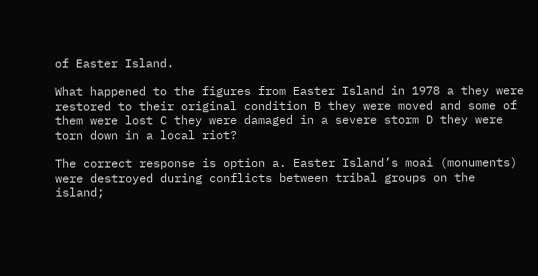of Easter Island.

What happened to the figures from Easter Island in 1978 a they were restored to their original condition B they were moved and some of them were lost C they were damaged in a severe storm D they were torn down in a local riot?

The correct response is option a. Easter Island’s moai (monuments) were destroyed during conflicts between tribal groups on the island;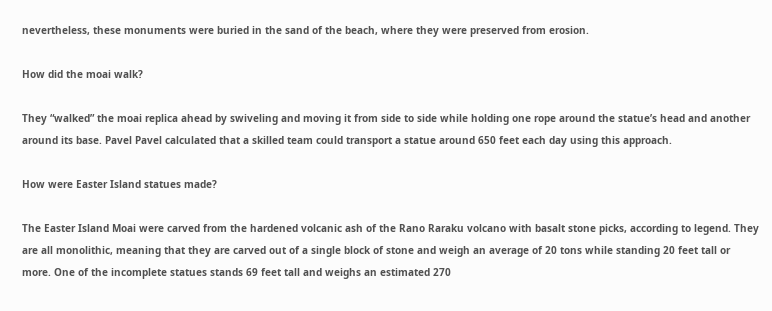nevertheless, these monuments were buried in the sand of the beach, where they were preserved from erosion.

How did the moai walk?

They “walked” the moai replica ahead by swiveling and moving it from side to side while holding one rope around the statue’s head and another around its base. Pavel Pavel calculated that a skilled team could transport a statue around 650 feet each day using this approach.

How were Easter Island statues made?

The Easter Island Moai were carved from the hardened volcanic ash of the Rano Raraku volcano with basalt stone picks, according to legend. They are all monolithic, meaning that they are carved out of a single block of stone and weigh an average of 20 tons while standing 20 feet tall or more. One of the incomplete statues stands 69 feet tall and weighs an estimated 270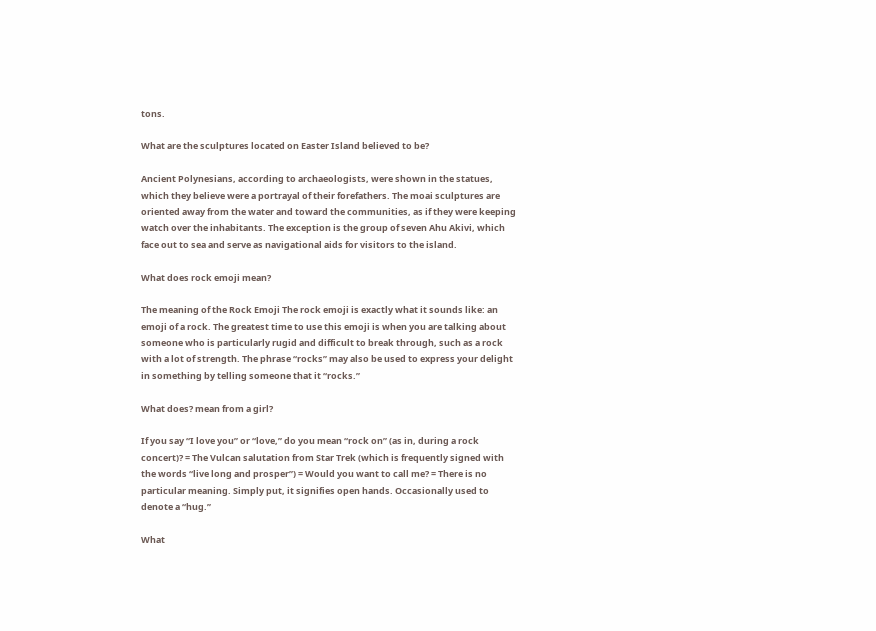tons.

What are the sculptures located on Easter Island believed to be?

Ancient Polynesians, according to archaeologists, were shown in the statues, which they believe were a portrayal of their forefathers. The moai sculptures are oriented away from the water and toward the communities, as if they were keeping watch over the inhabitants. The exception is the group of seven Ahu Akivi, which face out to sea and serve as navigational aids for visitors to the island.

What does rock emoji mean?

The meaning of the Rock Emoji The rock emoji is exactly what it sounds like: an emoji of a rock. The greatest time to use this emoji is when you are talking about someone who is particularly rugid and difficult to break through, such as a rock with a lot of strength. The phrase “rocks” may also be used to express your delight in something by telling someone that it “rocks.”

What does? mean from a girl?

If you say “I love you” or “love,” do you mean “rock on” (as in, during a rock concert)? = The Vulcan salutation from Star Trek (which is frequently signed with the words “live long and prosper”) = Would you want to call me? = There is no particular meaning. Simply put, it signifies open hands. Occasionally used to denote a “hug.”

What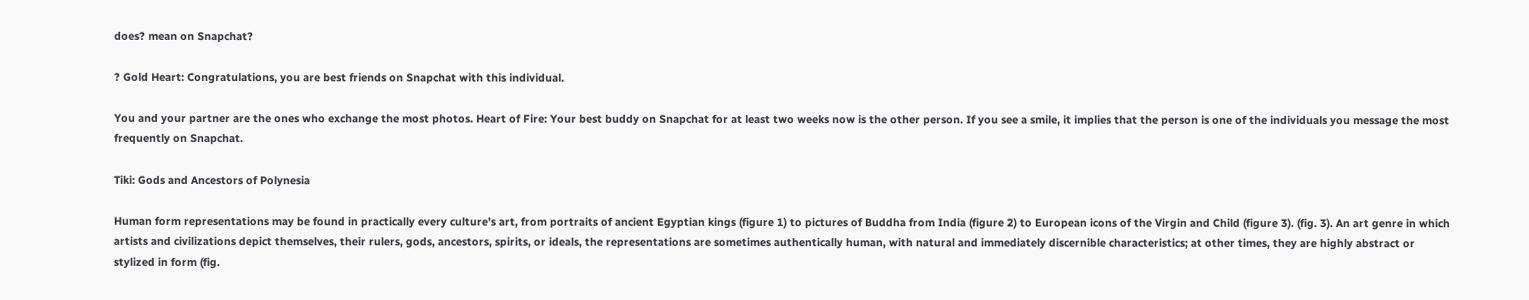does? mean on Snapchat?

? Gold Heart: Congratulations, you are best friends on Snapchat with this individual.

You and your partner are the ones who exchange the most photos. Heart of Fire: Your best buddy on Snapchat for at least two weeks now is the other person. If you see a smile, it implies that the person is one of the individuals you message the most frequently on Snapchat.

Tiki: Gods and Ancestors of Polynesia

Human form representations may be found in practically every culture’s art, from portraits of ancient Egyptian kings (figure 1) to pictures of Buddha from India (figure 2) to European icons of the Virgin and Child (figure 3). (fig. 3). An art genre in which artists and civilizations depict themselves, their rulers, gods, ancestors, spirits, or ideals, the representations are sometimes authentically human, with natural and immediately discernible characteristics; at other times, they are highly abstract or stylized in form (fig.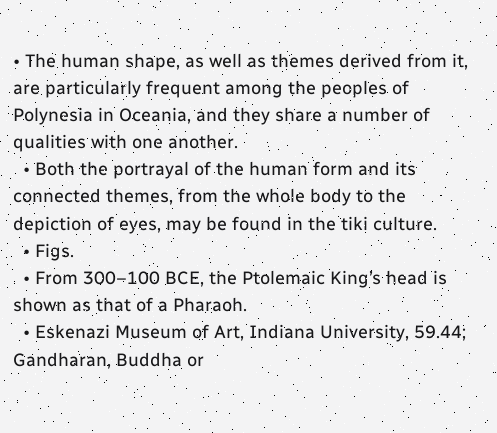• The human shape, as well as themes derived from it, are particularly frequent among the peoples of Polynesia in Oceania, and they share a number of qualities with one another.
  • Both the portrayal of the human form and its connected themes, from the whole body to the depiction of eyes, may be found in the tiki culture.
  • Figs.
  • From 300–100 BCE, the Ptolemaic King’s head is shown as that of a Pharaoh.
  • Eskenazi Museum of Art, Indiana University, 59.44; Gandharan, Buddha or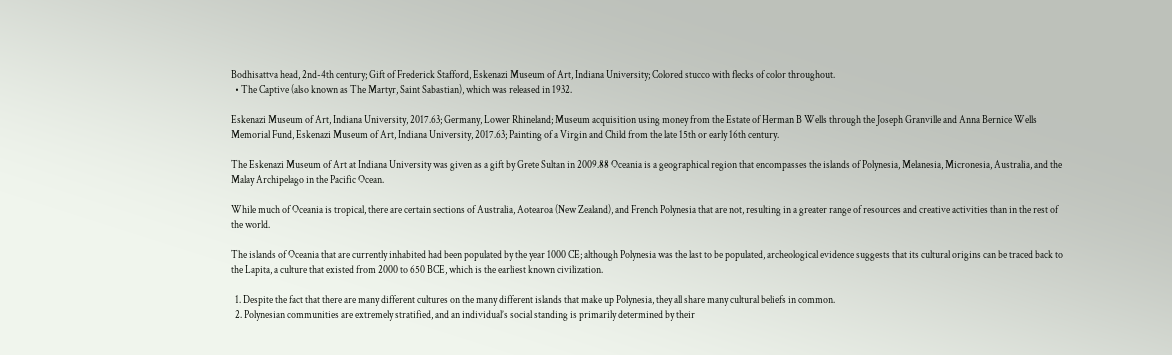Bodhisattva head, 2nd-4th century; Gift of Frederick Stafford, Eskenazi Museum of Art, Indiana University; Colored stucco with flecks of color throughout.
  • The Captive (also known as The Martyr, Saint Sabastian), which was released in 1932.

Eskenazi Museum of Art, Indiana University, 2017.63; Germany, Lower Rhineland; Museum acquisition using money from the Estate of Herman B Wells through the Joseph Granville and Anna Bernice Wells Memorial Fund, Eskenazi Museum of Art, Indiana University, 2017.63; Painting of a Virgin and Child from the late 15th or early 16th century.

The Eskenazi Museum of Art at Indiana University was given as a gift by Grete Sultan in 2009.88 Oceania is a geographical region that encompasses the islands of Polynesia, Melanesia, Micronesia, Australia, and the Malay Archipelago in the Pacific Ocean.

While much of Oceania is tropical, there are certain sections of Australia, Aotearoa (New Zealand), and French Polynesia that are not, resulting in a greater range of resources and creative activities than in the rest of the world.

The islands of Oceania that are currently inhabited had been populated by the year 1000 CE; although Polynesia was the last to be populated, archeological evidence suggests that its cultural origins can be traced back to the Lapita, a culture that existed from 2000 to 650 BCE, which is the earliest known civilization.

  1. Despite the fact that there are many different cultures on the many different islands that make up Polynesia, they all share many cultural beliefs in common.
  2. Polynesian communities are extremely stratified, and an individual’s social standing is primarily determined by their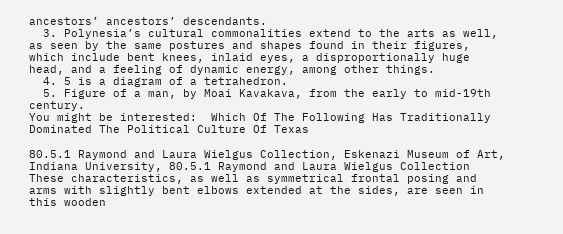ancestors’ ancestors’ descendants.
  3. Polynesia’s cultural commonalities extend to the arts as well, as seen by the same postures and shapes found in their figures, which include bent knees, inlaid eyes, a disproportionally huge head, and a feeling of dynamic energy, among other things.
  4. 5 is a diagram of a tetrahedron.
  5. Figure of a man, by Moai Kavakava, from the early to mid-19th century.
You might be interested:  Which Of The Following Has Traditionally Dominated The Political Culture Of Texas

80.5.1 Raymond and Laura Wielgus Collection, Eskenazi Museum of Art, Indiana University, 80.5.1 Raymond and Laura Wielgus Collection These characteristics, as well as symmetrical frontal posing and arms with slightly bent elbows extended at the sides, are seen in this wooden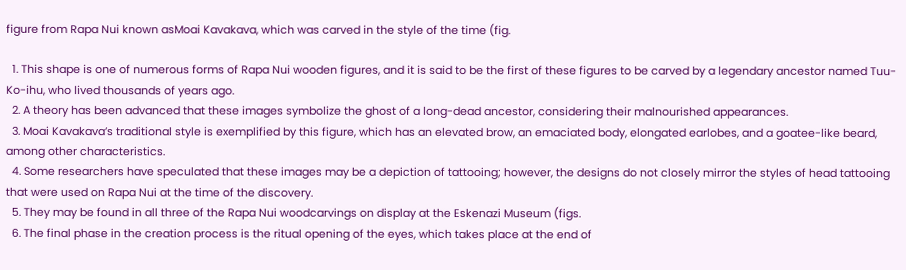figure from Rapa Nui known asMoai Kavakava, which was carved in the style of the time (fig.

  1. This shape is one of numerous forms of Rapa Nui wooden figures, and it is said to be the first of these figures to be carved by a legendary ancestor named Tuu-Ko-ihu, who lived thousands of years ago.
  2. A theory has been advanced that these images symbolize the ghost of a long-dead ancestor, considering their malnourished appearances.
  3. Moai Kavakava’s traditional style is exemplified by this figure, which has an elevated brow, an emaciated body, elongated earlobes, and a goatee-like beard, among other characteristics.
  4. Some researchers have speculated that these images may be a depiction of tattooing; however, the designs do not closely mirror the styles of head tattooing that were used on Rapa Nui at the time of the discovery.
  5. They may be found in all three of the Rapa Nui woodcarvings on display at the Eskenazi Museum (figs.
  6. The final phase in the creation process is the ritual opening of the eyes, which takes place at the end of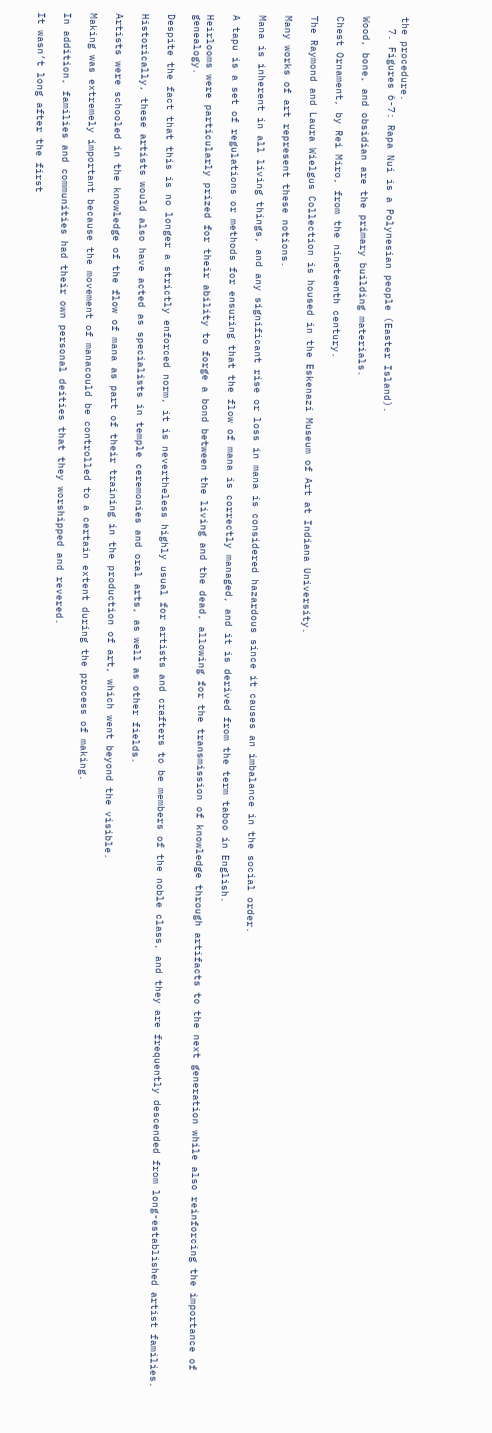the procedure.
  7. Figures 6-7: Rapa Nui is a Polynesian people (Easter Island).

Wood, bone, and obsidian are the primary building materials.

Chest Ornament, by Rei Miro, from the nineteenth century.

The Raymond and Laura Wielgus Collection is housed in the Eskenazi Museum of Art at Indiana University.

Many works of art represent these notions.

Mana is inherent in all living things, and any significant rise or loss in mana is considered hazardous since it causes an imbalance in the social order.

A tapu is a set of regulations or methods for ensuring that the flow of mana is correctly managed, and it is derived from the term taboo in English.

Heirlooms were particularly prized for their ability to forge a bond between the living and the dead, allowing for the transmission of knowledge through artifacts to the next generation while also reinforcing the importance of genealogy.

Despite the fact that this is no longer a strictly enforced norm, it is nevertheless highly usual for artists and crafters to be members of the noble class, and they are frequently descended from long-established artist families.

Historically, these artists would also have acted as specialists in temple ceremonies and oral arts, as well as other fields.

Artists were schooled in the knowledge of the flow of mana as part of their training in the production of art, which went beyond the visible.

Making was extremely important because the movement of manacould be controlled to a certain extent during the process of making.

In addition, families and communities had their own personal deities that they worshipped and revered.

It wasn’t long after the first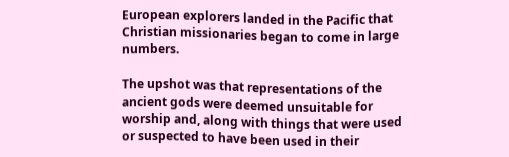European explorers landed in the Pacific that Christian missionaries began to come in large numbers.

The upshot was that representations of the ancient gods were deemed unsuitable for worship and, along with things that were used or suspected to have been used in their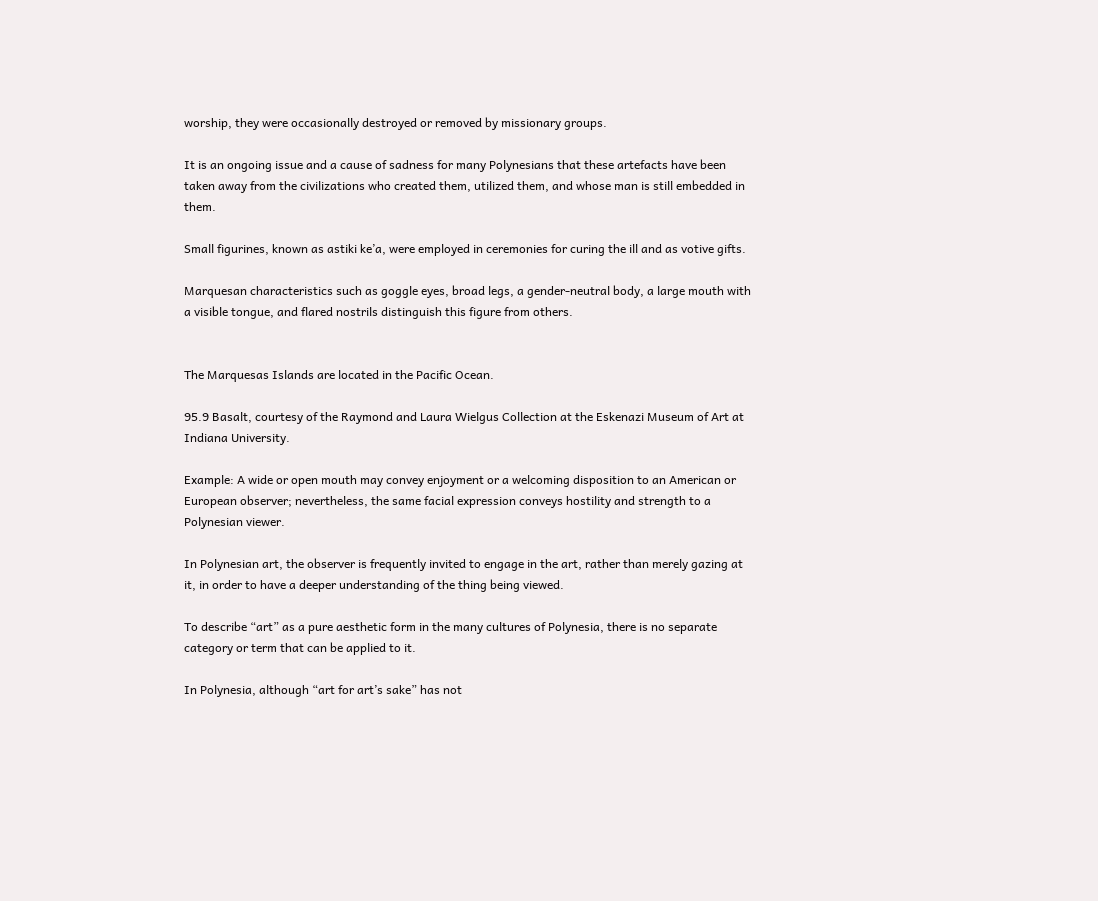worship, they were occasionally destroyed or removed by missionary groups.

It is an ongoing issue and a cause of sadness for many Polynesians that these artefacts have been taken away from the civilizations who created them, utilized them, and whose man is still embedded in them.

Small figurines, known as astiki ke’a, were employed in ceremonies for curing the ill and as votive gifts.

Marquesan characteristics such as goggle eyes, broad legs, a gender-neutral body, a large mouth with a visible tongue, and flared nostrils distinguish this figure from others.


The Marquesas Islands are located in the Pacific Ocean.

95.9 Basalt, courtesy of the Raymond and Laura Wielgus Collection at the Eskenazi Museum of Art at Indiana University.

Example: A wide or open mouth may convey enjoyment or a welcoming disposition to an American or European observer; nevertheless, the same facial expression conveys hostility and strength to a Polynesian viewer.

In Polynesian art, the observer is frequently invited to engage in the art, rather than merely gazing at it, in order to have a deeper understanding of the thing being viewed.

To describe “art” as a pure aesthetic form in the many cultures of Polynesia, there is no separate category or term that can be applied to it.

In Polynesia, although “art for art’s sake” has not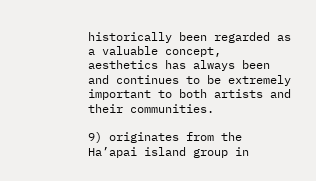historically been regarded as a valuable concept, aesthetics has always been and continues to be extremely important to both artists and their communities.

9) originates from the Ha’apai island group in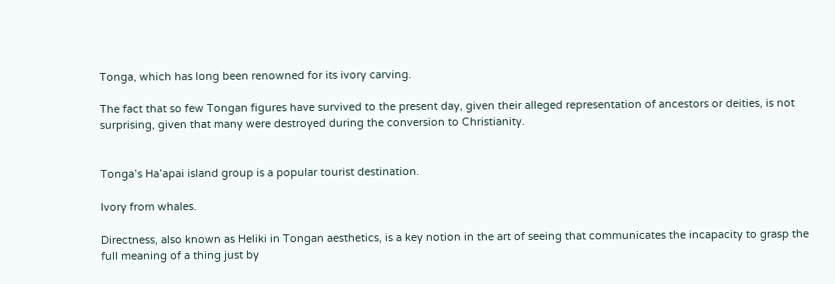Tonga, which has long been renowned for its ivory carving.

The fact that so few Tongan figures have survived to the present day, given their alleged representation of ancestors or deities, is not surprising, given that many were destroyed during the conversion to Christianity.


Tonga’s Ha’apai island group is a popular tourist destination.

Ivory from whales.

Directness, also known as Heliki in Tongan aesthetics, is a key notion in the art of seeing that communicates the incapacity to grasp the full meaning of a thing just by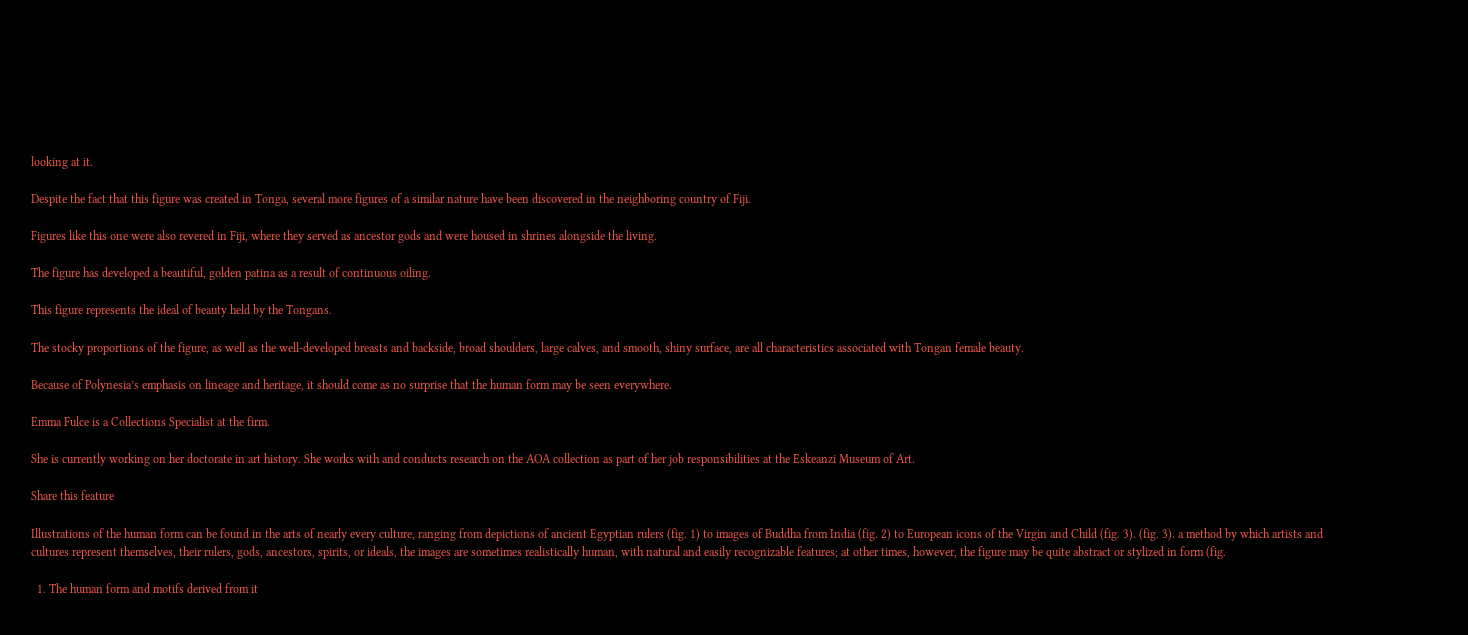looking at it.

Despite the fact that this figure was created in Tonga, several more figures of a similar nature have been discovered in the neighboring country of Fiji.

Figures like this one were also revered in Fiji, where they served as ancestor gods and were housed in shrines alongside the living.

The figure has developed a beautiful, golden patina as a result of continuous oiling.

This figure represents the ideal of beauty held by the Tongans.

The stocky proportions of the figure, as well as the well-developed breasts and backside, broad shoulders, large calves, and smooth, shiny surface, are all characteristics associated with Tongan female beauty.

Because of Polynesia’s emphasis on lineage and heritage, it should come as no surprise that the human form may be seen everywhere.

Emma Fulce is a Collections Specialist at the firm.

She is currently working on her doctorate in art history. She works with and conducts research on the AOA collection as part of her job responsibilities at the Eskeanzi Museum of Art.

Share this feature

Illustrations of the human form can be found in the arts of nearly every culture, ranging from depictions of ancient Egyptian rulers (fig. 1) to images of Buddha from India (fig. 2) to European icons of the Virgin and Child (fig. 3). (fig. 3). a method by which artists and cultures represent themselves, their rulers, gods, ancestors, spirits, or ideals, the images are sometimes realistically human, with natural and easily recognizable features; at other times, however, the figure may be quite abstract or stylized in form (fig.

  1. The human form and motifs derived from it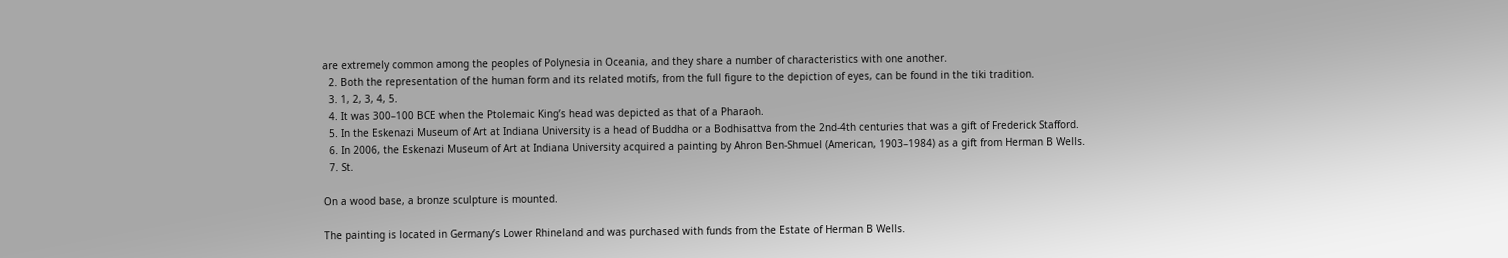are extremely common among the peoples of Polynesia in Oceania, and they share a number of characteristics with one another.
  2. Both the representation of the human form and its related motifs, from the full figure to the depiction of eyes, can be found in the tiki tradition.
  3. 1, 2, 3, 4, 5.
  4. It was 300–100 BCE when the Ptolemaic King’s head was depicted as that of a Pharaoh.
  5. In the Eskenazi Museum of Art at Indiana University is a head of Buddha or a Bodhisattva from the 2nd-4th centuries that was a gift of Frederick Stafford.
  6. In 2006, the Eskenazi Museum of Art at Indiana University acquired a painting by Ahron Ben-Shmuel (American, 1903–1984) as a gift from Herman B Wells.
  7. St.

On a wood base, a bronze sculpture is mounted.

The painting is located in Germany’s Lower Rhineland and was purchased with funds from the Estate of Herman B Wells.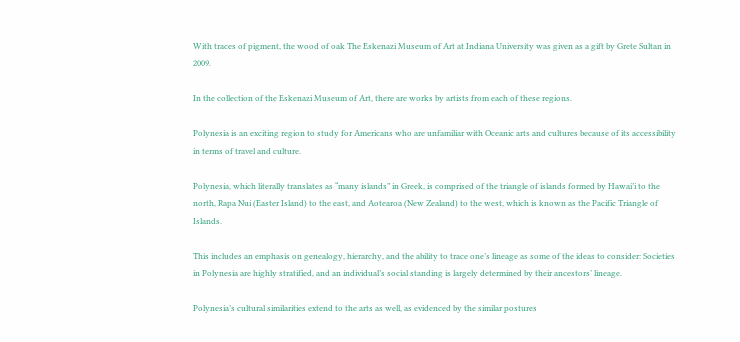With traces of pigment, the wood of oak The Eskenazi Museum of Art at Indiana University was given as a gift by Grete Sultan in 2009.

In the collection of the Eskenazi Museum of Art, there are works by artists from each of these regions.

Polynesia is an exciting region to study for Americans who are unfamiliar with Oceanic arts and cultures because of its accessibility in terms of travel and culture.

Polynesia, which literally translates as “many islands” in Greek, is comprised of the triangle of islands formed by Hawai’i to the north, Rapa Nui (Easter Island) to the east, and Aotearoa (New Zealand) to the west, which is known as the Pacific Triangle of Islands.

This includes an emphasis on genealogy, hierarchy, and the ability to trace one’s lineage as some of the ideas to consider: Societies in Polynesia are highly stratified, and an individual’s social standing is largely determined by their ancestors’ lineage.

Polynesia’s cultural similarities extend to the arts as well, as evidenced by the similar postures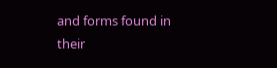and forms found in their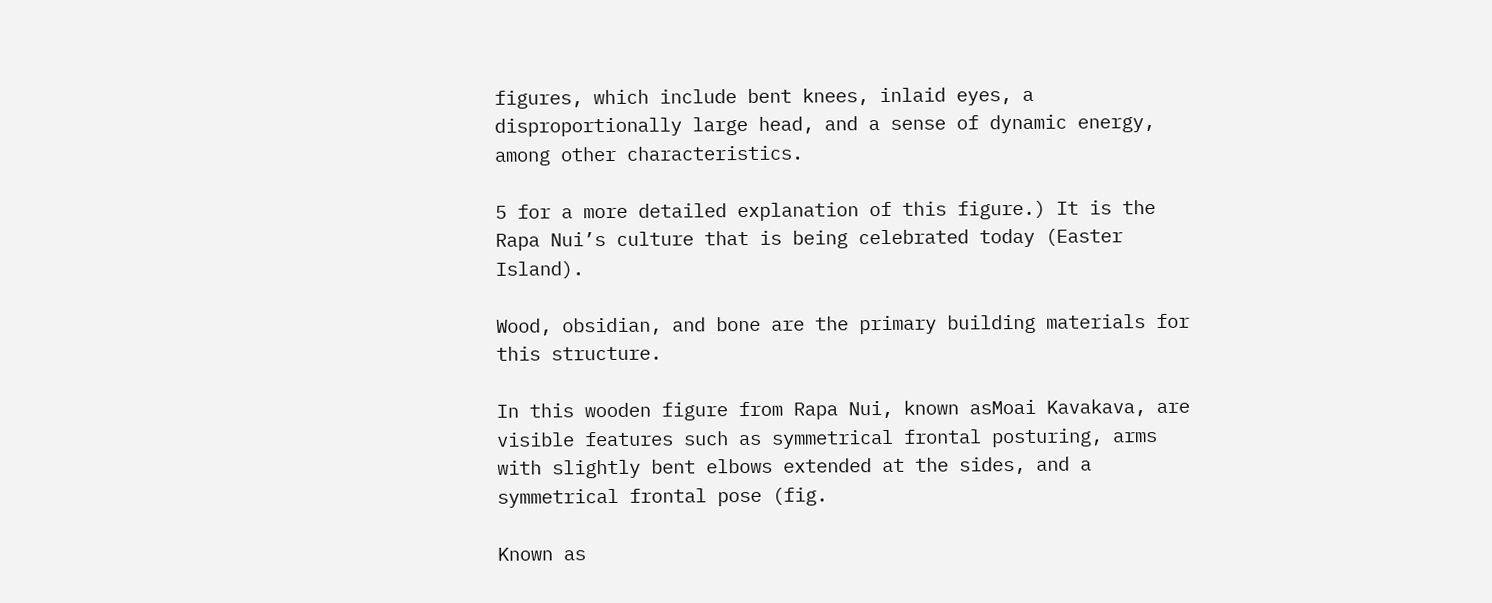figures, which include bent knees, inlaid eyes, a disproportionally large head, and a sense of dynamic energy, among other characteristics.

5 for a more detailed explanation of this figure.) It is the Rapa Nui’s culture that is being celebrated today (Easter Island).

Wood, obsidian, and bone are the primary building materials for this structure.

In this wooden figure from Rapa Nui, known asMoai Kavakava, are visible features such as symmetrical frontal posturing, arms with slightly bent elbows extended at the sides, and a symmetrical frontal pose (fig.

Known as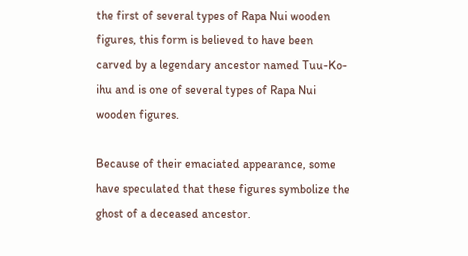the first of several types of Rapa Nui wooden figures, this form is believed to have been carved by a legendary ancestor named Tuu-Ko-ihu and is one of several types of Rapa Nui wooden figures.

Because of their emaciated appearance, some have speculated that these figures symbolize the ghost of a deceased ancestor.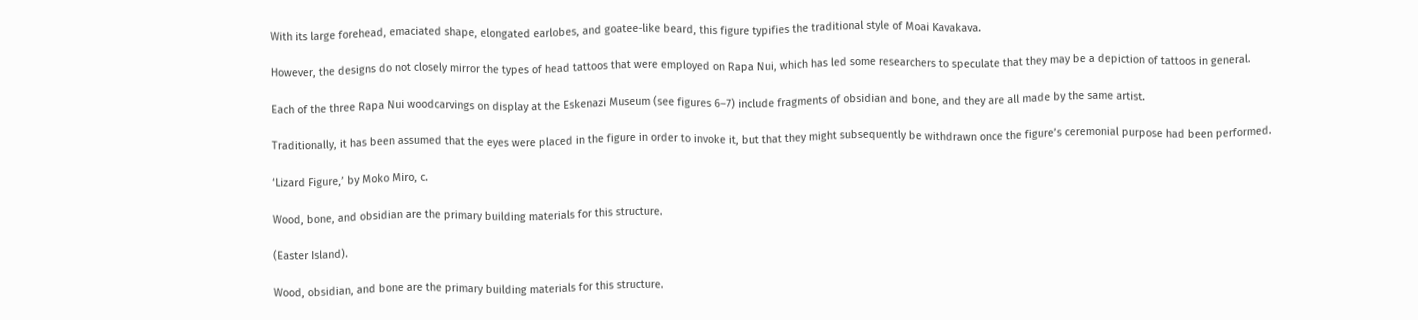With its large forehead, emaciated shape, elongated earlobes, and goatee-like beard, this figure typifies the traditional style of Moai Kavakava.

However, the designs do not closely mirror the types of head tattoos that were employed on Rapa Nui, which has led some researchers to speculate that they may be a depiction of tattoos in general.

Each of the three Rapa Nui woodcarvings on display at the Eskenazi Museum (see figures 6–7) include fragments of obsidian and bone, and they are all made by the same artist.

Traditionally, it has been assumed that the eyes were placed in the figure in order to invoke it, but that they might subsequently be withdrawn once the figure’s ceremonial purpose had been performed.

‘Lizard Figure,’ by Moko Miro, c.

Wood, bone, and obsidian are the primary building materials for this structure.

(Easter Island).

Wood, obsidian, and bone are the primary building materials for this structure.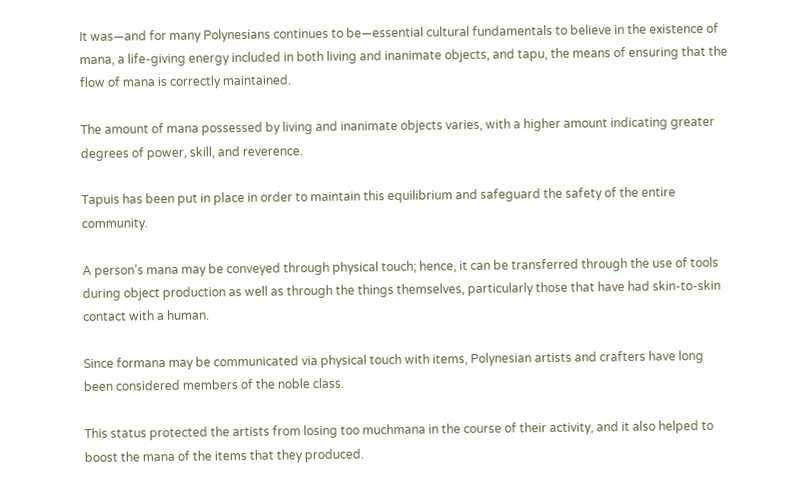It was—and for many Polynesians continues to be—essential cultural fundamentals to believe in the existence of mana, a life-giving energy included in both living and inanimate objects, and tapu, the means of ensuring that the flow of mana is correctly maintained.

The amount of mana possessed by living and inanimate objects varies, with a higher amount indicating greater degrees of power, skill, and reverence.

Tapuis has been put in place in order to maintain this equilibrium and safeguard the safety of the entire community.

A person’s mana may be conveyed through physical touch; hence, it can be transferred through the use of tools during object production as well as through the things themselves, particularly those that have had skin-to-skin contact with a human.

Since formana may be communicated via physical touch with items, Polynesian artists and crafters have long been considered members of the noble class.

This status protected the artists from losing too muchmana in the course of their activity, and it also helped to boost the mana of the items that they produced.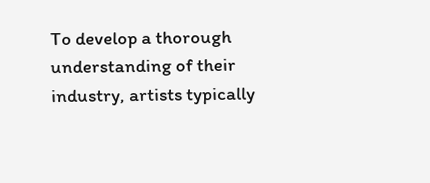To develop a thorough understanding of their industry, artists typically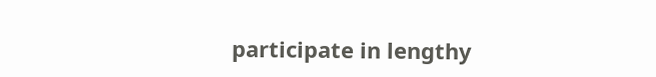participate in lengthy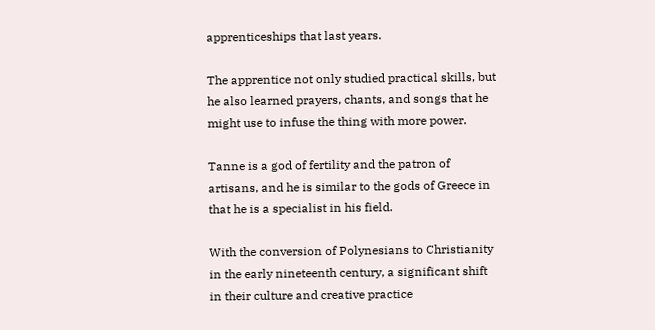apprenticeships that last years.

The apprentice not only studied practical skills, but he also learned prayers, chants, and songs that he might use to infuse the thing with more power.

Tanne is a god of fertility and the patron of artisans, and he is similar to the gods of Greece in that he is a specialist in his field.

With the conversion of Polynesians to Christianity in the early nineteenth century, a significant shift in their culture and creative practice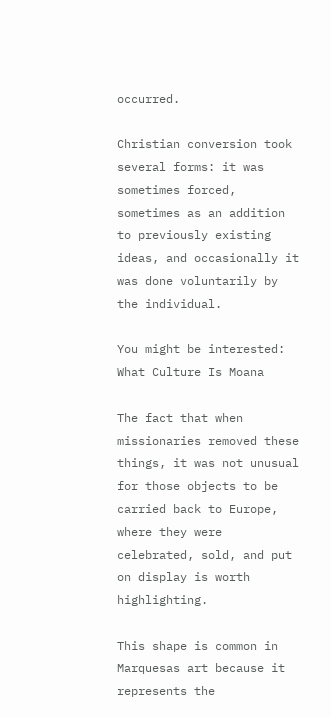occurred.

Christian conversion took several forms: it was sometimes forced, sometimes as an addition to previously existing ideas, and occasionally it was done voluntarily by the individual.

You might be interested:  What Culture Is Moana

The fact that when missionaries removed these things, it was not unusual for those objects to be carried back to Europe, where they were celebrated, sold, and put on display is worth highlighting.

This shape is common in Marquesas art because it represents the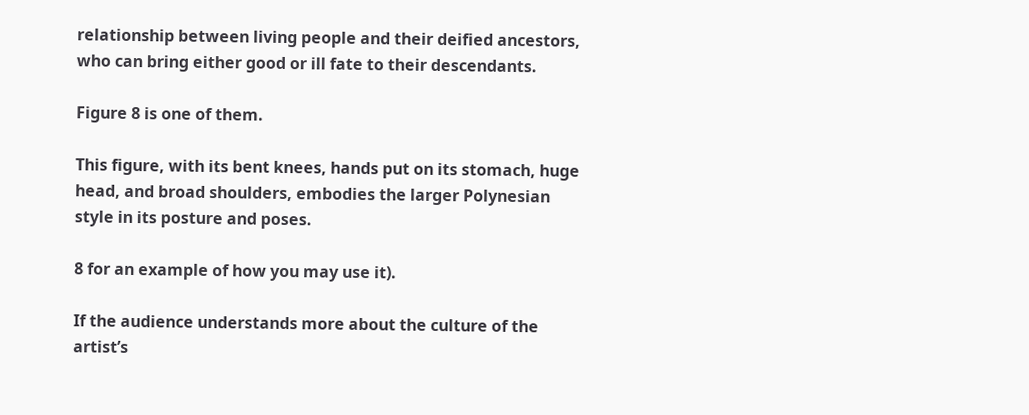relationship between living people and their deified ancestors, who can bring either good or ill fate to their descendants.

Figure 8 is one of them.

This figure, with its bent knees, hands put on its stomach, huge head, and broad shoulders, embodies the larger Polynesian style in its posture and poses.

8 for an example of how you may use it).

If the audience understands more about the culture of the artist’s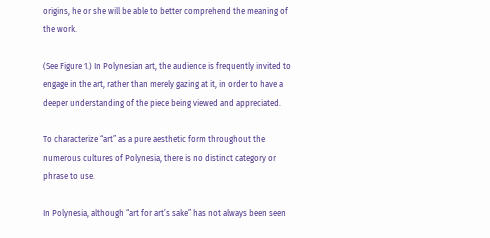origins, he or she will be able to better comprehend the meaning of the work.

(See Figure 1.) In Polynesian art, the audience is frequently invited to engage in the art, rather than merely gazing at it, in order to have a deeper understanding of the piece being viewed and appreciated.

To characterize “art” as a pure aesthetic form throughout the numerous cultures of Polynesia, there is no distinct category or phrase to use.

In Polynesia, although “art for art’s sake” has not always been seen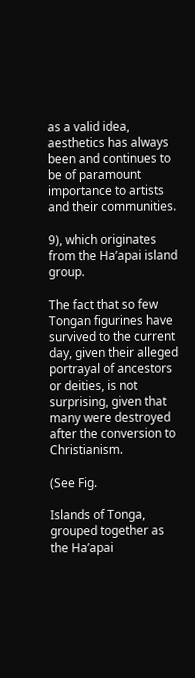as a valid idea, aesthetics has always been and continues to be of paramount importance to artists and their communities.

9), which originates from the Ha’apai island group.

The fact that so few Tongan figurines have survived to the current day, given their alleged portrayal of ancestors or deities, is not surprising, given that many were destroyed after the conversion to Christianism.

(See Fig.

Islands of Tonga, grouped together as the Ha’apai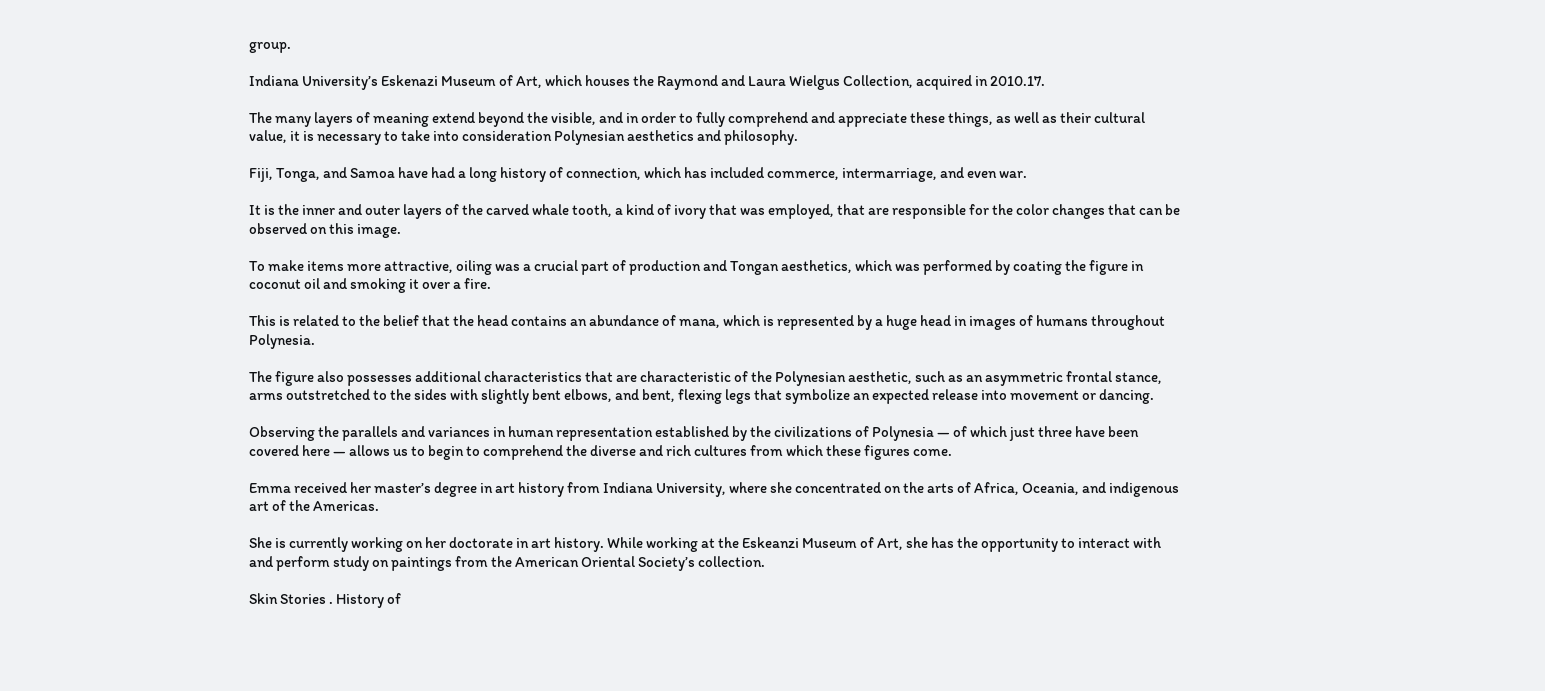group.

Indiana University’s Eskenazi Museum of Art, which houses the Raymond and Laura Wielgus Collection, acquired in 2010.17.

The many layers of meaning extend beyond the visible, and in order to fully comprehend and appreciate these things, as well as their cultural value, it is necessary to take into consideration Polynesian aesthetics and philosophy.

Fiji, Tonga, and Samoa have had a long history of connection, which has included commerce, intermarriage, and even war.

It is the inner and outer layers of the carved whale tooth, a kind of ivory that was employed, that are responsible for the color changes that can be observed on this image.

To make items more attractive, oiling was a crucial part of production and Tongan aesthetics, which was performed by coating the figure in coconut oil and smoking it over a fire.

This is related to the belief that the head contains an abundance of mana, which is represented by a huge head in images of humans throughout Polynesia.

The figure also possesses additional characteristics that are characteristic of the Polynesian aesthetic, such as an asymmetric frontal stance, arms outstretched to the sides with slightly bent elbows, and bent, flexing legs that symbolize an expected release into movement or dancing.

Observing the parallels and variances in human representation established by the civilizations of Polynesia — of which just three have been covered here — allows us to begin to comprehend the diverse and rich cultures from which these figures come.

Emma received her master’s degree in art history from Indiana University, where she concentrated on the arts of Africa, Oceania, and indigenous art of the Americas.

She is currently working on her doctorate in art history. While working at the Eskeanzi Museum of Art, she has the opportunity to interact with and perform study on paintings from the American Oriental Society’s collection.

Skin Stories . History of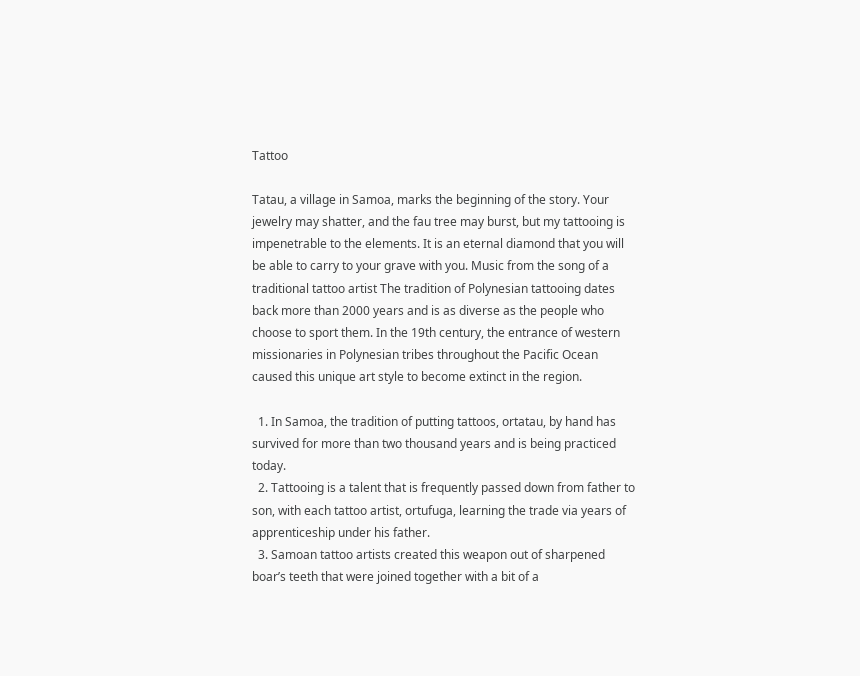Tattoo

Tatau, a village in Samoa, marks the beginning of the story. Your jewelry may shatter, and the fau tree may burst, but my tattooing is impenetrable to the elements. It is an eternal diamond that you will be able to carry to your grave with you. Music from the song of a traditional tattoo artist The tradition of Polynesian tattooing dates back more than 2000 years and is as diverse as the people who choose to sport them. In the 19th century, the entrance of western missionaries in Polynesian tribes throughout the Pacific Ocean caused this unique art style to become extinct in the region.

  1. In Samoa, the tradition of putting tattoos, ortatau, by hand has survived for more than two thousand years and is being practiced today.
  2. Tattooing is a talent that is frequently passed down from father to son, with each tattoo artist, ortufuga, learning the trade via years of apprenticeship under his father.
  3. Samoan tattoo artists created this weapon out of sharpened boar’s teeth that were joined together with a bit of a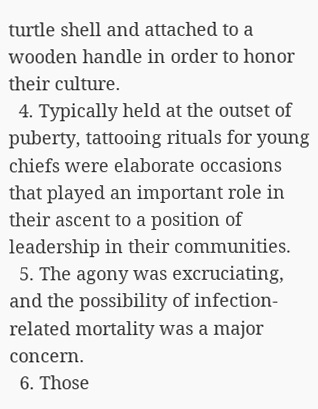turtle shell and attached to a wooden handle in order to honor their culture.
  4. Typically held at the outset of puberty, tattooing rituals for young chiefs were elaborate occasions that played an important role in their ascent to a position of leadership in their communities.
  5. The agony was excruciating, and the possibility of infection-related mortality was a major concern.
  6. Those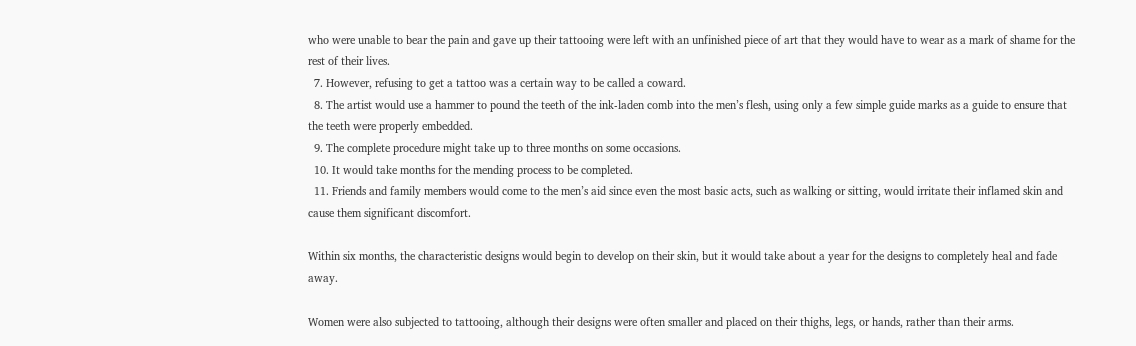who were unable to bear the pain and gave up their tattooing were left with an unfinished piece of art that they would have to wear as a mark of shame for the rest of their lives.
  7. However, refusing to get a tattoo was a certain way to be called a coward.
  8. The artist would use a hammer to pound the teeth of the ink-laden comb into the men’s flesh, using only a few simple guide marks as a guide to ensure that the teeth were properly embedded.
  9. The complete procedure might take up to three months on some occasions.
  10. It would take months for the mending process to be completed.
  11. Friends and family members would come to the men’s aid since even the most basic acts, such as walking or sitting, would irritate their inflamed skin and cause them significant discomfort.

Within six months, the characteristic designs would begin to develop on their skin, but it would take about a year for the designs to completely heal and fade away.

Women were also subjected to tattooing, although their designs were often smaller and placed on their thighs, legs, or hands, rather than their arms.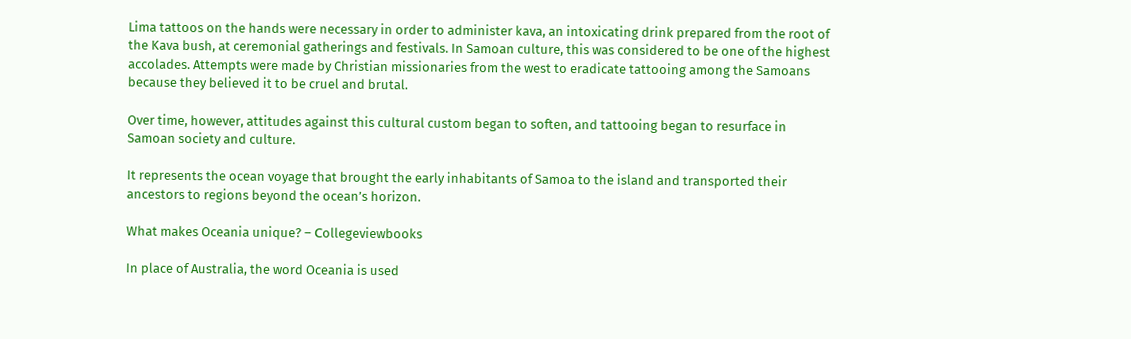Lima tattoos on the hands were necessary in order to administer kava, an intoxicating drink prepared from the root of the Kava bush, at ceremonial gatherings and festivals. In Samoan culture, this was considered to be one of the highest accolades. Attempts were made by Christian missionaries from the west to eradicate tattooing among the Samoans because they believed it to be cruel and brutal.

Over time, however, attitudes against this cultural custom began to soften, and tattooing began to resurface in Samoan society and culture.

It represents the ocean voyage that brought the early inhabitants of Samoa to the island and transported their ancestors to regions beyond the ocean’s horizon.

What makes Oceania unique? – Сollegeviewbooks

In place of Australia, the word Oceania is used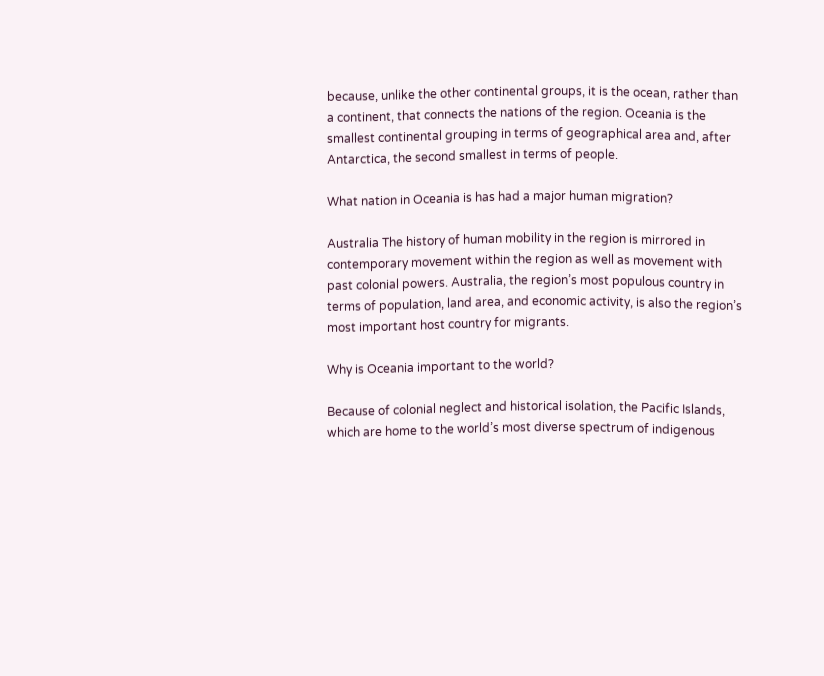because, unlike the other continental groups, it is the ocean, rather than a continent, that connects the nations of the region. Oceania is the smallest continental grouping in terms of geographical area and, after Antarctica, the second smallest in terms of people.

What nation in Oceania is has had a major human migration?

Australia The history of human mobility in the region is mirrored in contemporary movement within the region as well as movement with past colonial powers. Australia, the region’s most populous country in terms of population, land area, and economic activity, is also the region’s most important host country for migrants.

Why is Oceania important to the world?

Because of colonial neglect and historical isolation, the Pacific Islands, which are home to the world’s most diverse spectrum of indigenous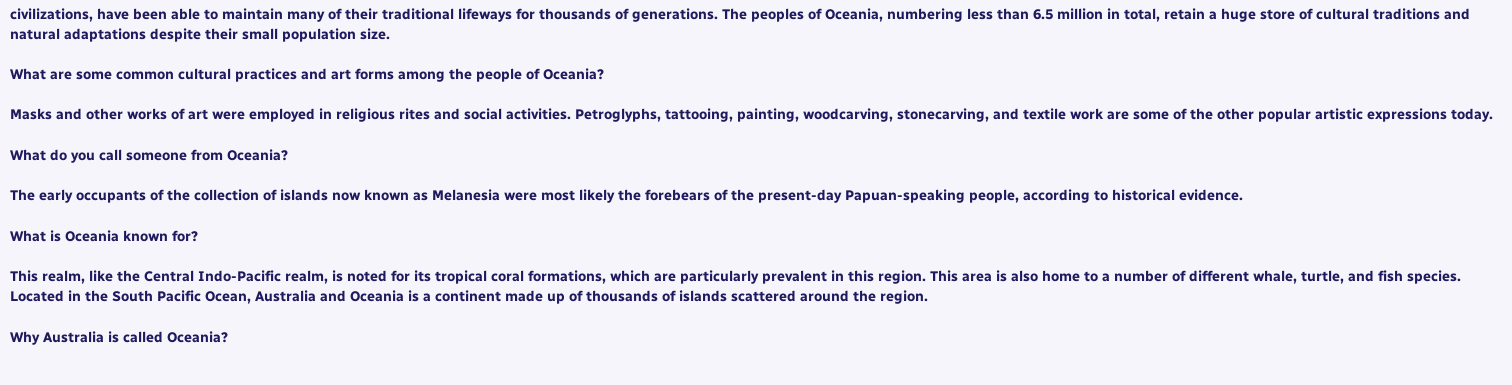civilizations, have been able to maintain many of their traditional lifeways for thousands of generations. The peoples of Oceania, numbering less than 6.5 million in total, retain a huge store of cultural traditions and natural adaptations despite their small population size.

What are some common cultural practices and art forms among the people of Oceania?

Masks and other works of art were employed in religious rites and social activities. Petroglyphs, tattooing, painting, woodcarving, stonecarving, and textile work are some of the other popular artistic expressions today.

What do you call someone from Oceania?

The early occupants of the collection of islands now known as Melanesia were most likely the forebears of the present-day Papuan-speaking people, according to historical evidence.

What is Oceania known for?

This realm, like the Central Indo-Pacific realm, is noted for its tropical coral formations, which are particularly prevalent in this region. This area is also home to a number of different whale, turtle, and fish species. Located in the South Pacific Ocean, Australia and Oceania is a continent made up of thousands of islands scattered around the region.

Why Australia is called Oceania?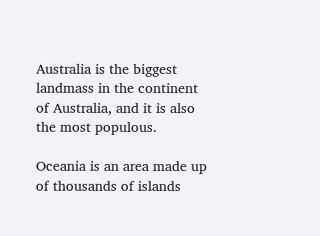Australia is the biggest landmass in the continent of Australia, and it is also the most populous.

Oceania is an area made up of thousands of islands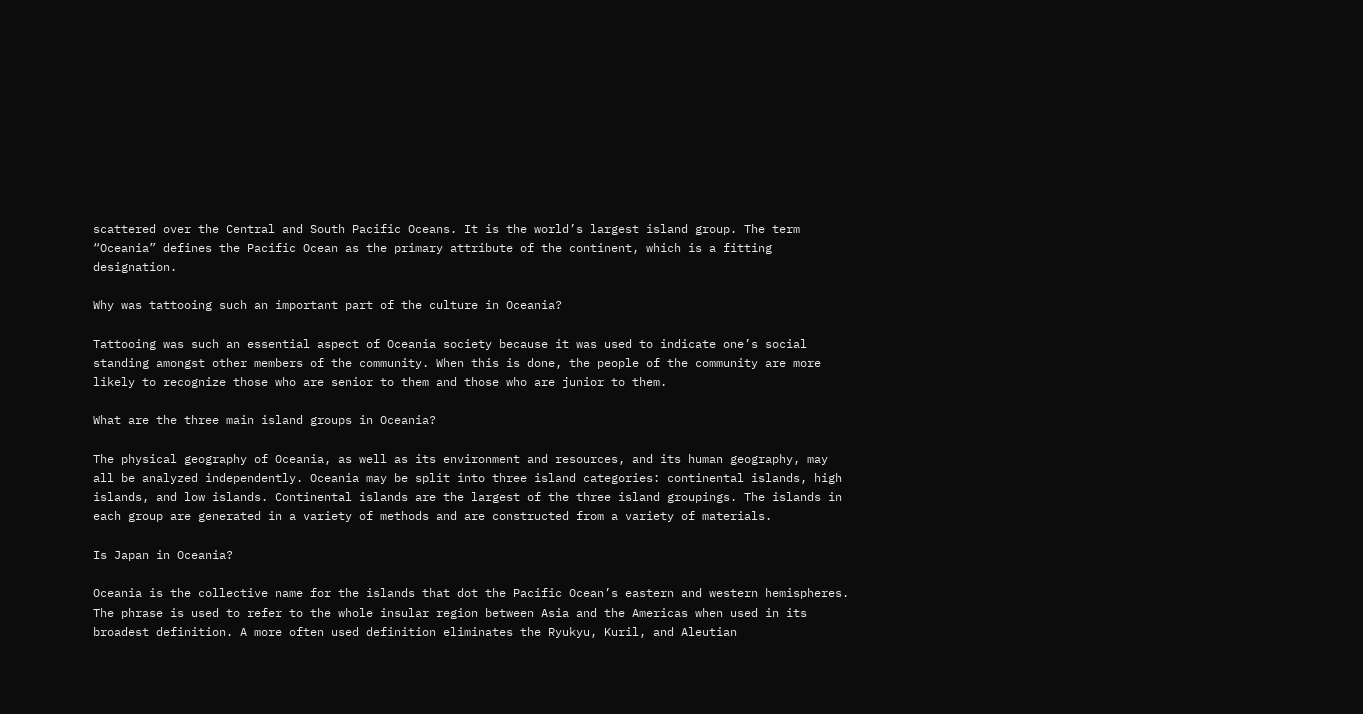scattered over the Central and South Pacific Oceans. It is the world’s largest island group. The term “Oceania” defines the Pacific Ocean as the primary attribute of the continent, which is a fitting designation.

Why was tattooing such an important part of the culture in Oceania?

Tattooing was such an essential aspect of Oceania society because it was used to indicate one’s social standing amongst other members of the community. When this is done, the people of the community are more likely to recognize those who are senior to them and those who are junior to them.

What are the three main island groups in Oceania?

The physical geography of Oceania, as well as its environment and resources, and its human geography, may all be analyzed independently. Oceania may be split into three island categories: continental islands, high islands, and low islands. Continental islands are the largest of the three island groupings. The islands in each group are generated in a variety of methods and are constructed from a variety of materials.

Is Japan in Oceania?

Oceania is the collective name for the islands that dot the Pacific Ocean’s eastern and western hemispheres. The phrase is used to refer to the whole insular region between Asia and the Americas when used in its broadest definition. A more often used definition eliminates the Ryukyu, Kuril, and Aleutian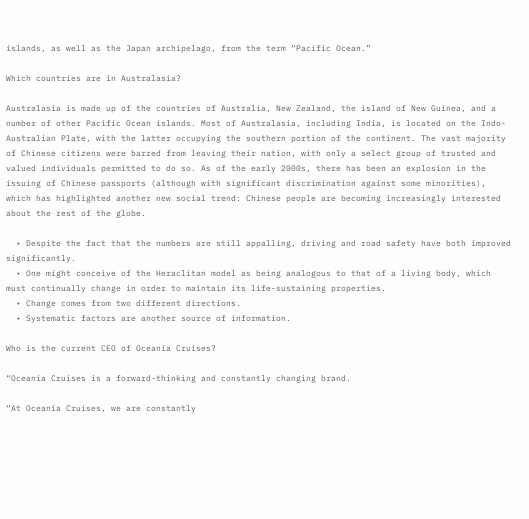islands, as well as the Japan archipelago, from the term “Pacific Ocean.”

Which countries are in Australasia?

Australasia is made up of the countries of Australia, New Zealand, the island of New Guinea, and a number of other Pacific Ocean islands. Most of Australasia, including India, is located on the Indo-Australian Plate, with the latter occupying the southern portion of the continent. The vast majority of Chinese citizens were barred from leaving their nation, with only a select group of trusted and valued individuals permitted to do so. As of the early 2000s, there has been an explosion in the issuing of Chinese passports (although with significant discrimination against some minorities), which has highlighted another new social trend: Chinese people are becoming increasingly interested about the rest of the globe.

  • Despite the fact that the numbers are still appalling, driving and road safety have both improved significantly.
  • One might conceive of the Heraclitan model as being analogous to that of a living body, which must continually change in order to maintain its life-sustaining properties.
  • Change comes from two different directions.
  • Systematic factors are another source of information.

Who is the current CEO of Oceania Cruises?

“Oceania Cruises is a forward-thinking and constantly changing brand.

“At Oceania Cruises, we are constantly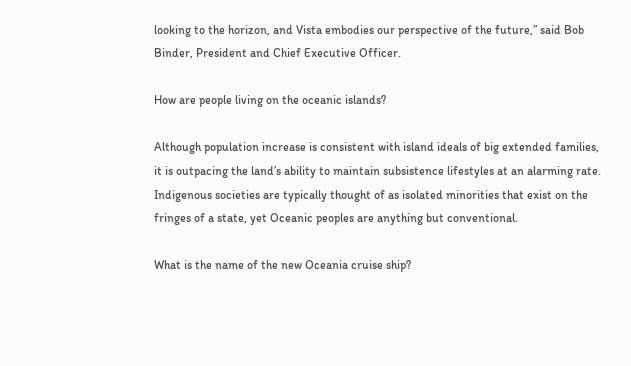looking to the horizon, and Vista embodies our perspective of the future,” said Bob Binder, President and Chief Executive Officer.

How are people living on the oceanic islands?

Although population increase is consistent with island ideals of big extended families, it is outpacing the land’s ability to maintain subsistence lifestyles at an alarming rate. Indigenous societies are typically thought of as isolated minorities that exist on the fringes of a state, yet Oceanic peoples are anything but conventional.

What is the name of the new Oceania cruise ship?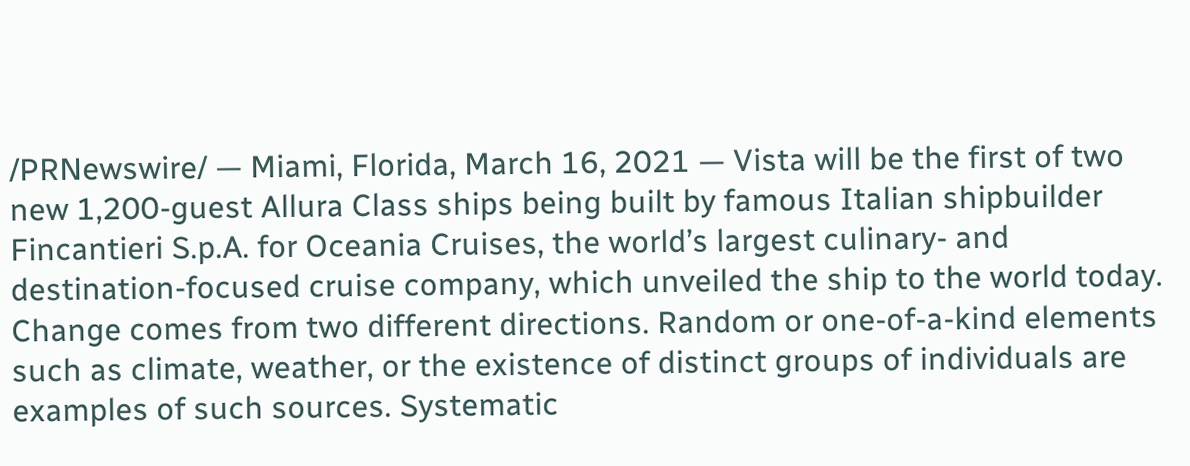/PRNewswire/ — Miami, Florida, March 16, 2021 — Vista will be the first of two new 1,200-guest Allura Class ships being built by famous Italian shipbuilder Fincantieri S.p.A. for Oceania Cruises, the world’s largest culinary- and destination-focused cruise company, which unveiled the ship to the world today. Change comes from two different directions. Random or one-of-a-kind elements such as climate, weather, or the existence of distinct groups of individuals are examples of such sources. Systematic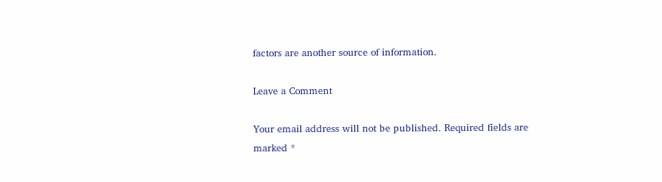factors are another source of information.

Leave a Comment

Your email address will not be published. Required fields are marked *